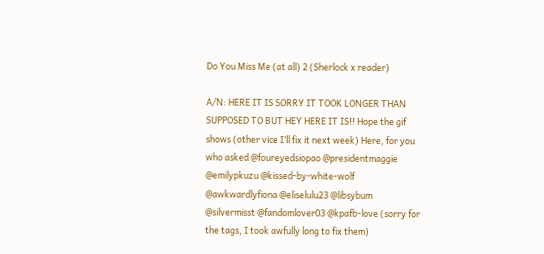Do You Miss Me (at all) 2 (Sherlock x reader)

A/N: HERE IT IS SORRY IT TOOK LONGER THAN SUPPOSED TO BUT HEY HERE IT IS!! Hope the gif shows (other vice I’ll fix it next week) Here, for you who asked @foureyedsiopao @presidentmaggie @emilypkuzu @kissed-by-white-wolf @awkwardlyfiona @eliselulu23 @libsybum @silvermisst @fandomlover03 @kpafb-love (sorry for the tags, I took awfully long to fix them)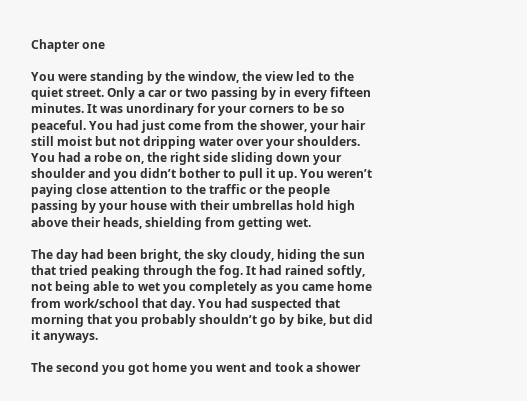Chapter one

You were standing by the window, the view led to the quiet street. Only a car or two passing by in every fifteen minutes. It was unordinary for your corners to be so peaceful. You had just come from the shower, your hair still moist but not dripping water over your shoulders. You had a robe on, the right side sliding down your shoulder and you didn’t bother to pull it up. You weren’t paying close attention to the traffic or the people passing by your house with their umbrellas hold high above their heads, shielding from getting wet.

The day had been bright, the sky cloudy, hiding the sun that tried peaking through the fog. It had rained softly, not being able to wet you completely as you came home from work/school that day. You had suspected that morning that you probably shouldn’t go by bike, but did it anyways.

The second you got home you went and took a shower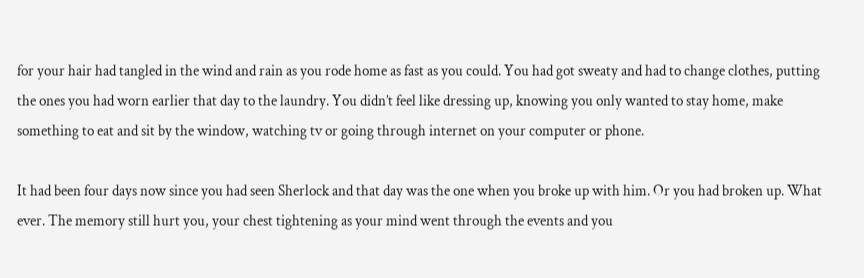for your hair had tangled in the wind and rain as you rode home as fast as you could. You had got sweaty and had to change clothes, putting the ones you had worn earlier that day to the laundry. You didn’t feel like dressing up, knowing you only wanted to stay home, make something to eat and sit by the window, watching tv or going through internet on your computer or phone.

It had been four days now since you had seen Sherlock and that day was the one when you broke up with him. Or you had broken up. What ever. The memory still hurt you, your chest tightening as your mind went through the events and you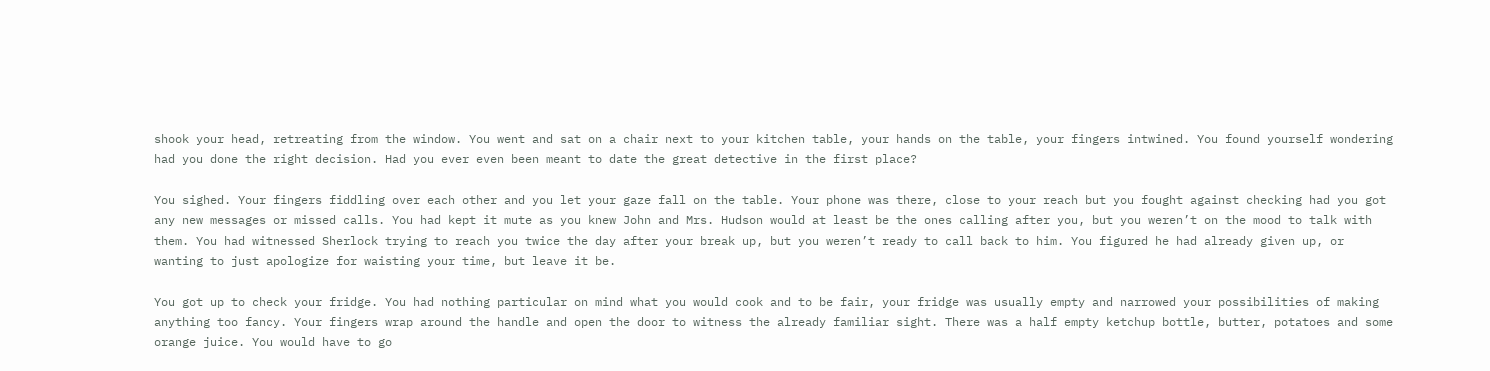shook your head, retreating from the window. You went and sat on a chair next to your kitchen table, your hands on the table, your fingers intwined. You found yourself wondering had you done the right decision. Had you ever even been meant to date the great detective in the first place?

You sighed. Your fingers fiddling over each other and you let your gaze fall on the table. Your phone was there, close to your reach but you fought against checking had you got any new messages or missed calls. You had kept it mute as you knew John and Mrs. Hudson would at least be the ones calling after you, but you weren’t on the mood to talk with them. You had witnessed Sherlock trying to reach you twice the day after your break up, but you weren’t ready to call back to him. You figured he had already given up, or wanting to just apologize for waisting your time, but leave it be.

You got up to check your fridge. You had nothing particular on mind what you would cook and to be fair, your fridge was usually empty and narrowed your possibilities of making anything too fancy. Your fingers wrap around the handle and open the door to witness the already familiar sight. There was a half empty ketchup bottle, butter, potatoes and some orange juice. You would have to go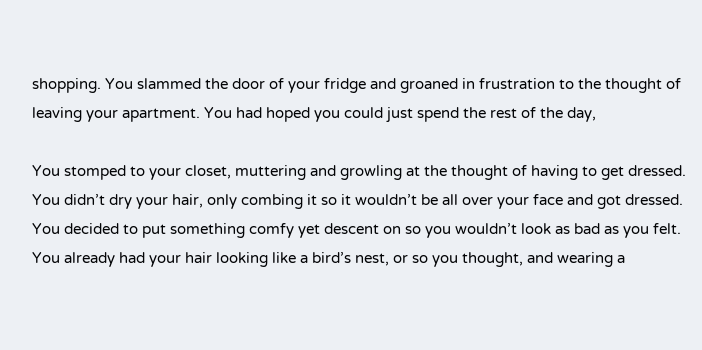shopping. You slammed the door of your fridge and groaned in frustration to the thought of leaving your apartment. You had hoped you could just spend the rest of the day,

You stomped to your closet, muttering and growling at the thought of having to get dressed. You didn’t dry your hair, only combing it so it wouldn’t be all over your face and got dressed. You decided to put something comfy yet descent on so you wouldn’t look as bad as you felt. You already had your hair looking like a bird’s nest, or so you thought, and wearing a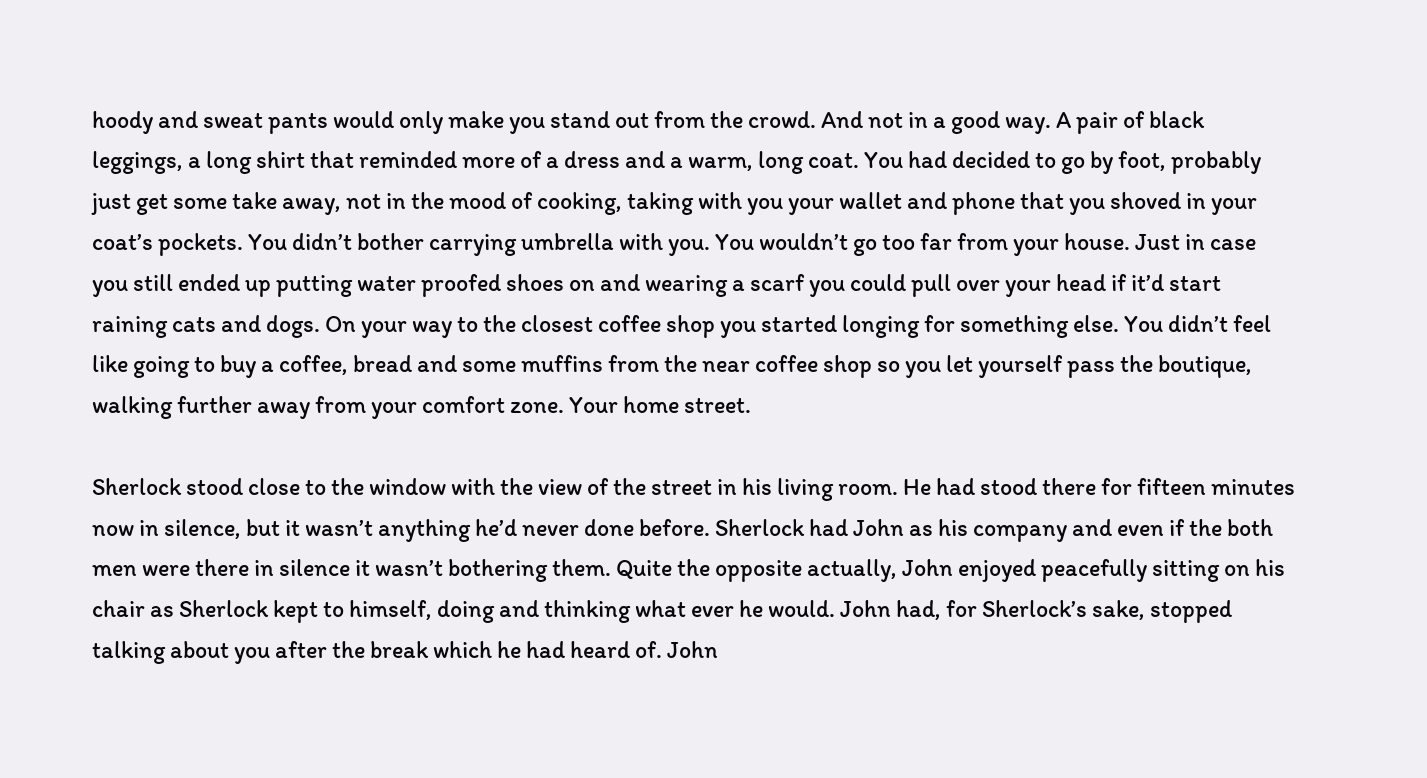hoody and sweat pants would only make you stand out from the crowd. And not in a good way. A pair of black leggings, a long shirt that reminded more of a dress and a warm, long coat. You had decided to go by foot, probably just get some take away, not in the mood of cooking, taking with you your wallet and phone that you shoved in your coat’s pockets. You didn’t bother carrying umbrella with you. You wouldn’t go too far from your house. Just in case you still ended up putting water proofed shoes on and wearing a scarf you could pull over your head if it’d start raining cats and dogs. On your way to the closest coffee shop you started longing for something else. You didn’t feel like going to buy a coffee, bread and some muffins from the near coffee shop so you let yourself pass the boutique, walking further away from your comfort zone. Your home street.

Sherlock stood close to the window with the view of the street in his living room. He had stood there for fifteen minutes now in silence, but it wasn’t anything he’d never done before. Sherlock had John as his company and even if the both men were there in silence it wasn’t bothering them. Quite the opposite actually, John enjoyed peacefully sitting on his chair as Sherlock kept to himself, doing and thinking what ever he would. John had, for Sherlock’s sake, stopped talking about you after the break which he had heard of. John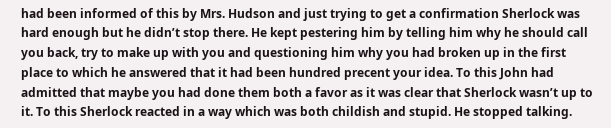had been informed of this by Mrs. Hudson and just trying to get a confirmation Sherlock was hard enough but he didn’t stop there. He kept pestering him by telling him why he should call you back, try to make up with you and questioning him why you had broken up in the first place to which he answered that it had been hundred precent your idea. To this John had admitted that maybe you had done them both a favor as it was clear that Sherlock wasn’t up to it. To this Sherlock reacted in a way which was both childish and stupid. He stopped talking.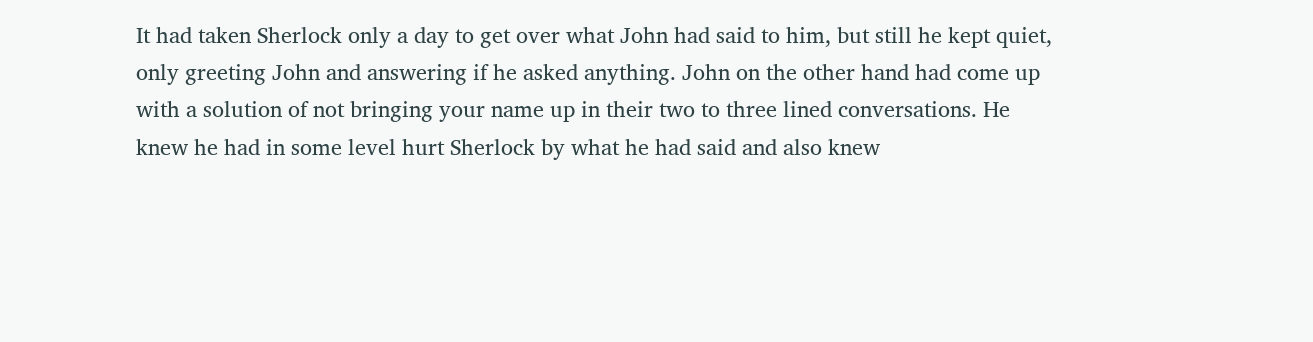It had taken Sherlock only a day to get over what John had said to him, but still he kept quiet, only greeting John and answering if he asked anything. John on the other hand had come up with a solution of not bringing your name up in their two to three lined conversations. He knew he had in some level hurt Sherlock by what he had said and also knew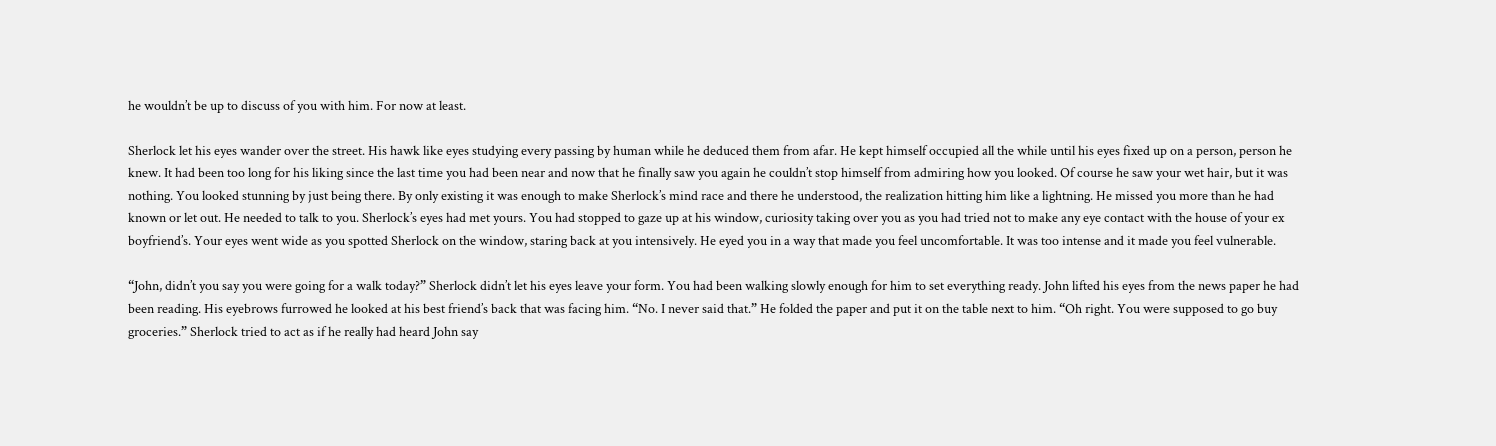he wouldn’t be up to discuss of you with him. For now at least.

Sherlock let his eyes wander over the street. His hawk like eyes studying every passing by human while he deduced them from afar. He kept himself occupied all the while until his eyes fixed up on a person, person he knew. It had been too long for his liking since the last time you had been near and now that he finally saw you again he couldn’t stop himself from admiring how you looked. Of course he saw your wet hair, but it was nothing. You looked stunning by just being there. By only existing it was enough to make Sherlock’s mind race and there he understood, the realization hitting him like a lightning. He missed you more than he had known or let out. He needed to talk to you. Sherlock’s eyes had met yours. You had stopped to gaze up at his window, curiosity taking over you as you had tried not to make any eye contact with the house of your ex boyfriend’s. Your eyes went wide as you spotted Sherlock on the window, staring back at you intensively. He eyed you in a way that made you feel uncomfortable. It was too intense and it made you feel vulnerable.

“John, didn’t you say you were going for a walk today?” Sherlock didn’t let his eyes leave your form. You had been walking slowly enough for him to set everything ready. John lifted his eyes from the news paper he had been reading. His eyebrows furrowed he looked at his best friend’s back that was facing him. “No. I never said that.” He folded the paper and put it on the table next to him. “Oh right. You were supposed to go buy groceries.” Sherlock tried to act as if he really had heard John say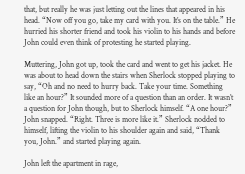that, but really he was just letting out the lines that appeared in his head. “Now off you go, take my card with you. It’s on the table.” He hurried his shorter friend and took his violin to his hands and before John could even think of protesting he started playing.

Muttering, John got up, took the card and went to get his jacket. He was about to head down the stairs when Sherlock stopped playing to say, “Oh and no need to hurry back. Take your time. Something like an hour?” It sounded more of a question than an order. It wasn’t a question for John though, but to Sherlock himself. “A one hour?” John snapped. “Right. Three is more like it.” Sherlock nodded to himself, lifting the violin to his shoulder again and said, “Thank you, John.” and started playing again.

John left the apartment in rage,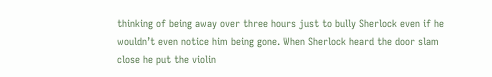thinking of being away over three hours just to bully Sherlock even if he wouldn’t even notice him being gone. When Sherlock heard the door slam close he put the violin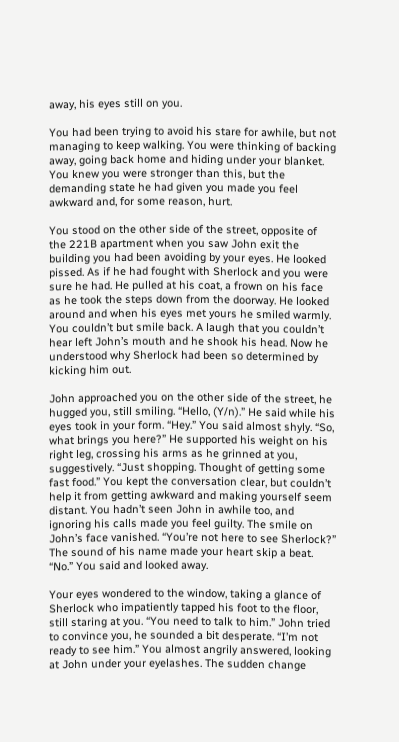away, his eyes still on you.

You had been trying to avoid his stare for awhile, but not managing to keep walking. You were thinking of backing away, going back home and hiding under your blanket. You knew you were stronger than this, but the demanding state he had given you made you feel awkward and, for some reason, hurt.

You stood on the other side of the street, opposite of the 221B apartment when you saw John exit the building you had been avoiding by your eyes. He looked pissed. As if he had fought with Sherlock and you were sure he had. He pulled at his coat, a frown on his face as he took the steps down from the doorway. He looked around and when his eyes met yours he smiled warmly. You couldn’t but smile back. A laugh that you couldn’t hear left John’s mouth and he shook his head. Now he understood why Sherlock had been so determined by kicking him out.

John approached you on the other side of the street, he hugged you, still smiling. “Hello, (Y/n).” He said while his eyes took in your form. “Hey.” You said almost shyly. “So, what brings you here?” He supported his weight on his right leg, crossing his arms as he grinned at you, suggestively. “Just shopping. Thought of getting some fast food.” You kept the conversation clear, but couldn’t help it from getting awkward and making yourself seem distant. You hadn’t seen John in awhile too, and ignoring his calls made you feel guilty. The smile on John’s face vanished. “You’re not here to see Sherlock?” The sound of his name made your heart skip a beat. “No.” You said and looked away.

Your eyes wondered to the window, taking a glance of Sherlock who impatiently tapped his foot to the floor, still staring at you. “You need to talk to him.” John tried to convince you, he sounded a bit desperate. “I’m not ready to see him.” You almost angrily answered, looking at John under your eyelashes. The sudden change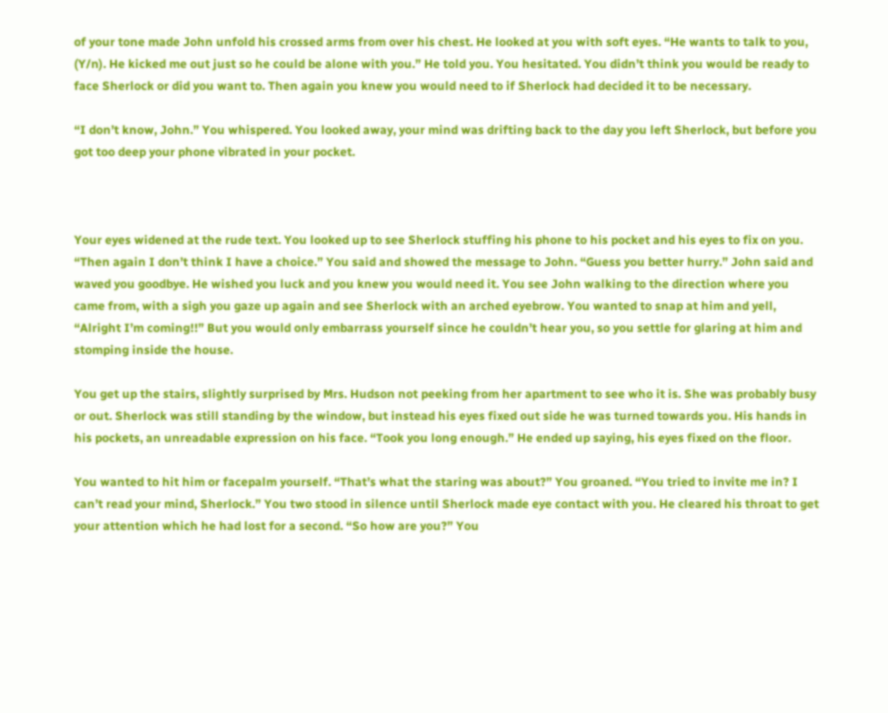of your tone made John unfold his crossed arms from over his chest. He looked at you with soft eyes. “He wants to talk to you, (Y/n). He kicked me out just so he could be alone with you.” He told you. You hesitated. You didn’t think you would be ready to face Sherlock or did you want to. Then again you knew you would need to if Sherlock had decided it to be necessary.

“I don’t know, John.” You whispered. You looked away, your mind was drifting back to the day you left Sherlock, but before you got too deep your phone vibrated in your pocket.



Your eyes widened at the rude text. You looked up to see Sherlock stuffing his phone to his pocket and his eyes to fix on you. “Then again I don’t think I have a choice.” You said and showed the message to John. “Guess you better hurry.” John said and waved you goodbye. He wished you luck and you knew you would need it. You see John walking to the direction where you came from, with a sigh you gaze up again and see Sherlock with an arched eyebrow. You wanted to snap at him and yell, “Alright I’m coming!!” But you would only embarrass yourself since he couldn’t hear you, so you settle for glaring at him and stomping inside the house.

You get up the stairs, slightly surprised by Mrs. Hudson not peeking from her apartment to see who it is. She was probably busy or out. Sherlock was still standing by the window, but instead his eyes fixed out side he was turned towards you. His hands in his pockets, an unreadable expression on his face. “Took you long enough.” He ended up saying, his eyes fixed on the floor.

You wanted to hit him or facepalm yourself. “That’s what the staring was about?” You groaned. “You tried to invite me in? I can’t read your mind, Sherlock.” You two stood in silence until Sherlock made eye contact with you. He cleared his throat to get your attention which he had lost for a second. “So how are you?” You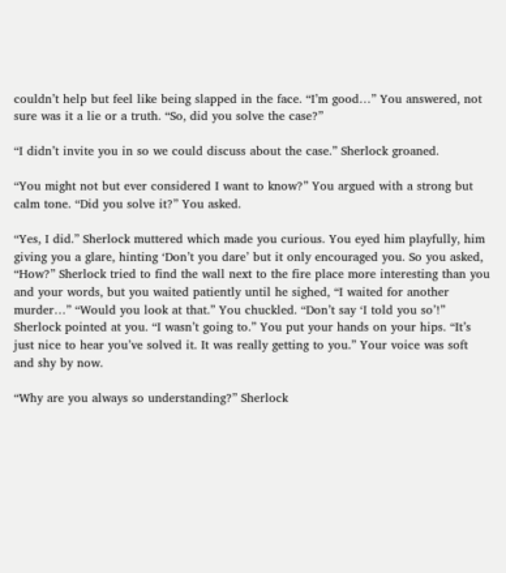couldn’t help but feel like being slapped in the face. “I’m good…” You answered, not sure was it a lie or a truth. “So, did you solve the case?”

“I didn’t invite you in so we could discuss about the case.” Sherlock groaned.

“You might not but ever considered I want to know?” You argued with a strong but calm tone. “Did you solve it?” You asked.

“Yes, I did.” Sherlock muttered which made you curious. You eyed him playfully, him giving you a glare, hinting ‘Don’t you dare’ but it only encouraged you. So you asked, “How?” Sherlock tried to find the wall next to the fire place more interesting than you and your words, but you waited patiently until he sighed, “I waited for another murder…” “Would you look at that.” You chuckled. “Don’t say ‘I told you so’!” Sherlock pointed at you. “I wasn’t going to.” You put your hands on your hips. “It’s just nice to hear you’ve solved it. It was really getting to you.” Your voice was soft and shy by now.

“Why are you always so understanding?” Sherlock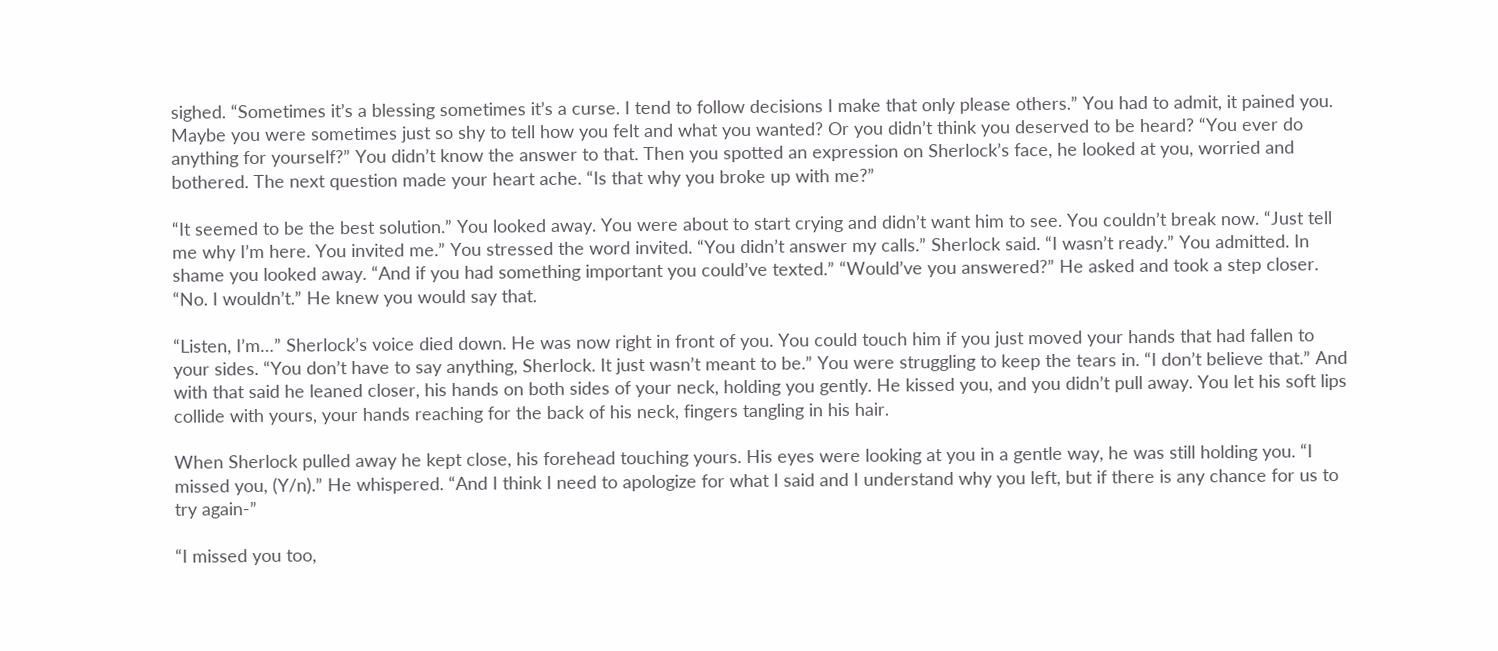sighed. “Sometimes it’s a blessing sometimes it’s a curse. I tend to follow decisions I make that only please others.” You had to admit, it pained you. Maybe you were sometimes just so shy to tell how you felt and what you wanted? Or you didn’t think you deserved to be heard? “You ever do anything for yourself?” You didn’t know the answer to that. Then you spotted an expression on Sherlock’s face, he looked at you, worried and bothered. The next question made your heart ache. “Is that why you broke up with me?”

“It seemed to be the best solution.” You looked away. You were about to start crying and didn’t want him to see. You couldn’t break now. “Just tell me why I’m here. You invited me.” You stressed the word invited. “You didn’t answer my calls.” Sherlock said. “I wasn’t ready.” You admitted. In shame you looked away. “And if you had something important you could’ve texted.” “Would’ve you answered?” He asked and took a step closer. “No. I wouldn’t.” He knew you would say that.

“Listen, I’m…” Sherlock’s voice died down. He was now right in front of you. You could touch him if you just moved your hands that had fallen to your sides. “You don’t have to say anything, Sherlock. It just wasn’t meant to be.” You were struggling to keep the tears in. “I don’t believe that.” And with that said he leaned closer, his hands on both sides of your neck, holding you gently. He kissed you, and you didn’t pull away. You let his soft lips collide with yours, your hands reaching for the back of his neck, fingers tangling in his hair.

When Sherlock pulled away he kept close, his forehead touching yours. His eyes were looking at you in a gentle way, he was still holding you. “I missed you, (Y/n).” He whispered. “And I think I need to apologize for what I said and I understand why you left, but if there is any chance for us to try again-”

“I missed you too,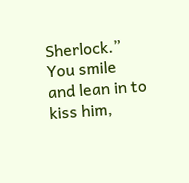Sherlock.” You smile and lean in to kiss him,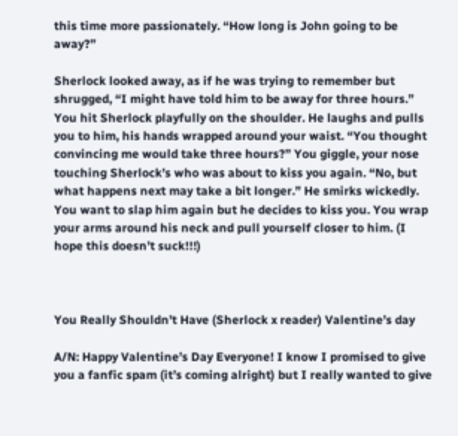this time more passionately. “How long is John going to be away?”

Sherlock looked away, as if he was trying to remember but shrugged, “I might have told him to be away for three hours.” You hit Sherlock playfully on the shoulder. He laughs and pulls you to him, his hands wrapped around your waist. “You thought convincing me would take three hours?” You giggle, your nose touching Sherlock’s who was about to kiss you again. “No, but what happens next may take a bit longer.” He smirks wickedly. You want to slap him again but he decides to kiss you. You wrap your arms around his neck and pull yourself closer to him. (I hope this doesn’t suck!!!)



You Really Shouldn’t Have (Sherlock x reader) Valentine’s day

A/N: Happy Valentine’s Day Everyone! I know I promised to give you a fanfic spam (it’s coming alright) but I really wanted to give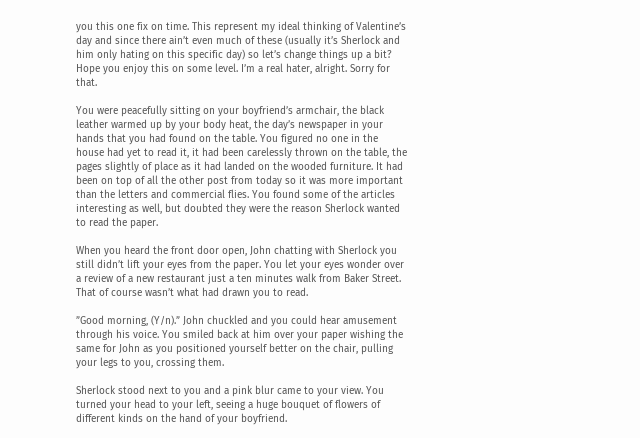you this one fix on time. This represent my ideal thinking of Valentine’s day and since there ain’t even much of these (usually it’s Sherlock and him only hating on this specific day) so let’s change things up a bit? Hope you enjoy this on some level. I’m a real hater, alright. Sorry for that.

You were peacefully sitting on your boyfriend’s armchair, the black leather warmed up by your body heat, the day’s newspaper in your hands that you had found on the table. You figured no one in the house had yet to read it, it had been carelessly thrown on the table, the pages slightly of place as it had landed on the wooded furniture. It had been on top of all the other post from today so it was more important than the letters and commercial flies. You found some of the articles interesting as well, but doubted they were the reason Sherlock wanted to read the paper.

When you heard the front door open, John chatting with Sherlock you still didn’t lift your eyes from the paper. You let your eyes wonder over a review of a new restaurant just a ten minutes walk from Baker Street. That of course wasn’t what had drawn you to read.

”Good morning, (Y/n).” John chuckled and you could hear amusement through his voice. You smiled back at him over your paper wishing the same for John as you positioned yourself better on the chair, pulling your legs to you, crossing them.

Sherlock stood next to you and a pink blur came to your view. You turned your head to your left, seeing a huge bouquet of flowers of different kinds on the hand of your boyfriend.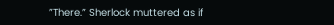”There.” Sherlock muttered as if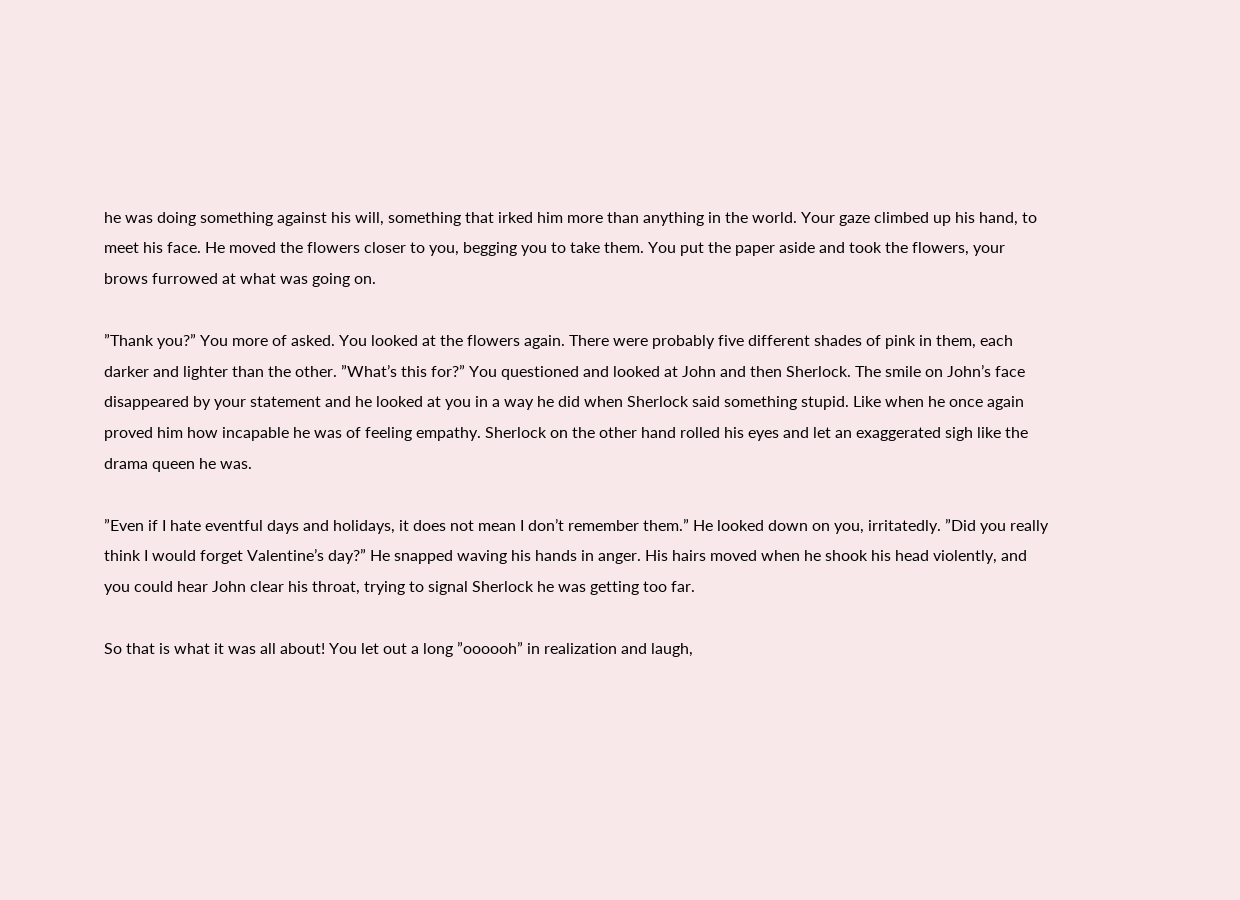he was doing something against his will, something that irked him more than anything in the world. Your gaze climbed up his hand, to meet his face. He moved the flowers closer to you, begging you to take them. You put the paper aside and took the flowers, your brows furrowed at what was going on.

”Thank you?” You more of asked. You looked at the flowers again. There were probably five different shades of pink in them, each darker and lighter than the other. ”What’s this for?” You questioned and looked at John and then Sherlock. The smile on John’s face disappeared by your statement and he looked at you in a way he did when Sherlock said something stupid. Like when he once again proved him how incapable he was of feeling empathy. Sherlock on the other hand rolled his eyes and let an exaggerated sigh like the drama queen he was.

”Even if I hate eventful days and holidays, it does not mean I don’t remember them.” He looked down on you, irritatedly. ”Did you really think I would forget Valentine’s day?” He snapped waving his hands in anger. His hairs moved when he shook his head violently, and you could hear John clear his throat, trying to signal Sherlock he was getting too far.

So that is what it was all about! You let out a long ”oooooh” in realization and laugh,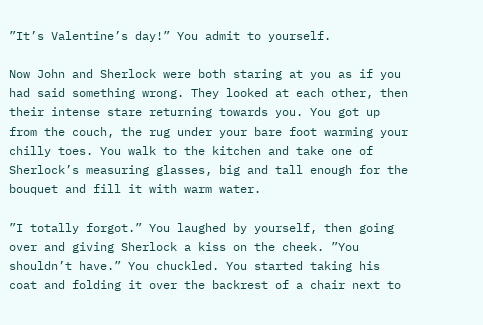”It’s Valentine’s day!” You admit to yourself.

Now John and Sherlock were both staring at you as if you had said something wrong. They looked at each other, then their intense stare returning towards you. You got up from the couch, the rug under your bare foot warming your chilly toes. You walk to the kitchen and take one of Sherlock’s measuring glasses, big and tall enough for the bouquet and fill it with warm water.

”I totally forgot.” You laughed by yourself, then going over and giving Sherlock a kiss on the cheek. ”You shouldn’t have.” You chuckled. You started taking his coat and folding it over the backrest of a chair next to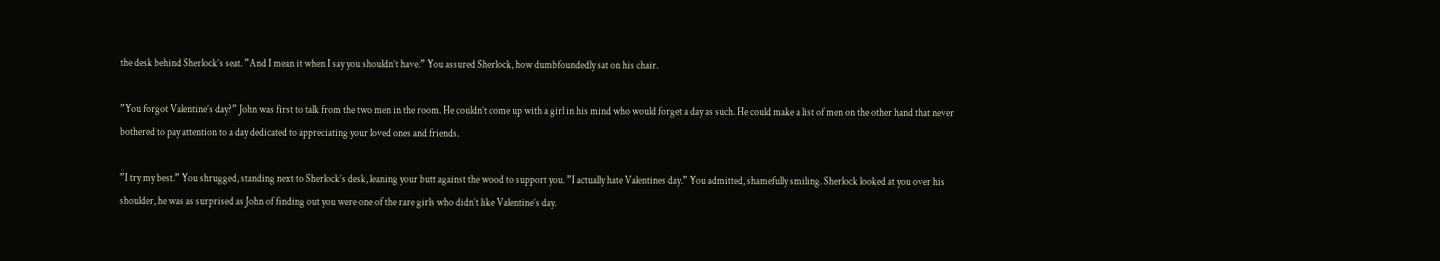the desk behind Sherlock’s seat. ”And I mean it when I say you shouldn’t have.” You assured Sherlock, how dumbfoundedly sat on his chair.

”You forgot Valentine’s day?” John was first to talk from the two men in the room. He couldn’t come up with a girl in his mind who would forget a day as such. He could make a list of men on the other hand that never bothered to pay attention to a day dedicated to appreciating your loved ones and friends.

”I try my best.” You shrugged, standing next to Sherlock’s desk, leaning your butt against the wood to support you. ”I actually hate Valentines day.” You admitted, shamefully smiling. Sherlock looked at you over his shoulder, he was as surprised as John of finding out you were one of the rare girls who didn’t like Valentine’s day.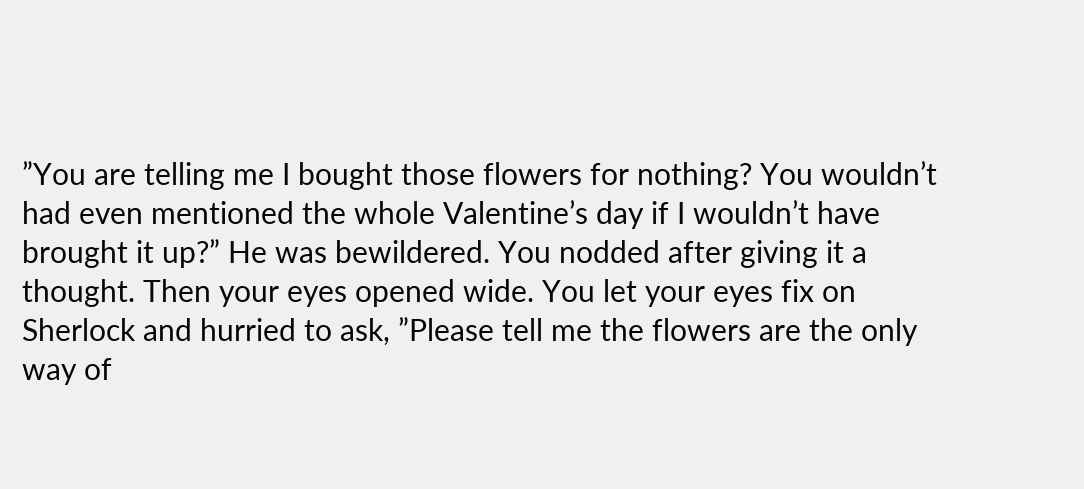”You are telling me I bought those flowers for nothing? You wouldn’t had even mentioned the whole Valentine’s day if I wouldn’t have brought it up?” He was bewildered. You nodded after giving it a thought. Then your eyes opened wide. You let your eyes fix on Sherlock and hurried to ask, ”Please tell me the flowers are the only way of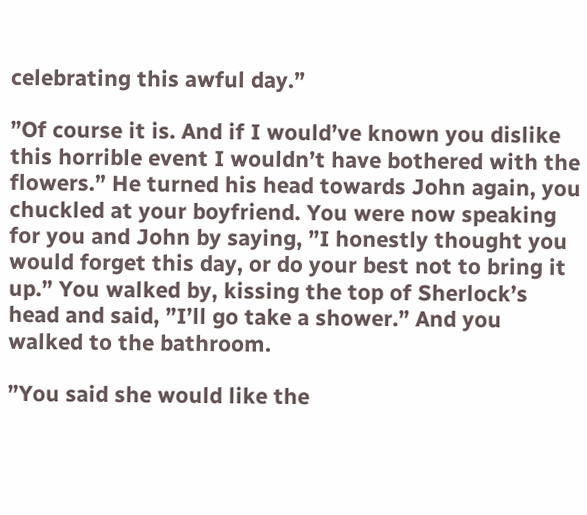celebrating this awful day.”

”Of course it is. And if I would’ve known you dislike this horrible event I wouldn’t have bothered with the flowers.” He turned his head towards John again, you chuckled at your boyfriend. You were now speaking for you and John by saying, ”I honestly thought you would forget this day, or do your best not to bring it up.” You walked by, kissing the top of Sherlock’s head and said, ”I’ll go take a shower.” And you walked to the bathroom.

”You said she would like the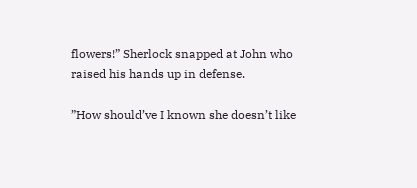flowers!” Sherlock snapped at John who raised his hands up in defense.

”How should’ve I known she doesn’t like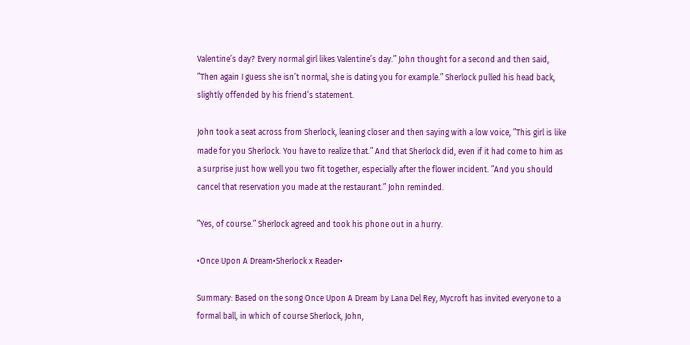Valentine’s day? Every normal girl likes Valentine’s day.” John thought for a second and then said, ”Then again I guess she isn’t normal, she is dating you for example.” Sherlock pulled his head back, slightly offended by his friend’s statement.

John took a seat across from Sherlock, leaning closer and then saying with a low voice, ”This girl is like made for you Sherlock. You have to realize that.” And that Sherlock did, even if it had come to him as a surprise just how well you two fit together, especially after the flower incident. ”And you should cancel that reservation you made at the restaurant.” John reminded.

”Yes, of course.” Sherlock agreed and took his phone out in a hurry.

•Once Upon A Dream•Sherlock x Reader•

Summary: Based on the song Once Upon A Dream by Lana Del Rey, Mycroft has invited everyone to a formal ball, in which of course Sherlock, John,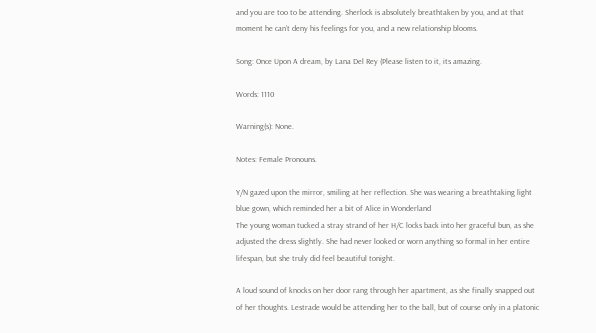and you are too to be attending. Sherlock is absolutely breathtaken by you, and at that moment he can’t deny his feelings for you, and a new relationship blooms.

Song: Once Upon A dream, by Lana Del Rey (Please listen to it, its amazing.

Words: 1110

Warning(s): None.

Notes: Female Pronouns.

Y/N gazed upon the mirror, smiling at her reflection. She was wearing a breathtaking light blue gown, which reminded her a bit of Alice in Wonderland
The young woman tucked a stray strand of her H/C locks back into her graceful bun, as she adjusted the dress slightly. She had never looked or worn anything so formal in her entire lifespan, but she truly did feel beautiful tonight.

A loud sound of knocks on her door rang through her apartment, as she finally snapped out of her thoughts. Lestrade would be attending her to the ball, but of course only in a platonic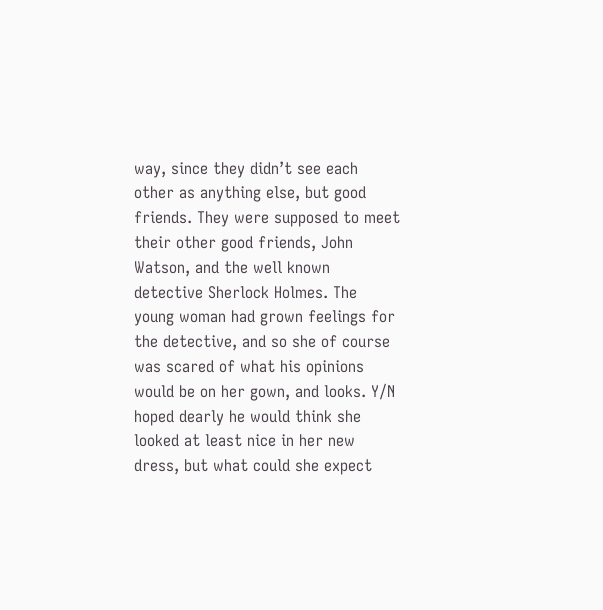way, since they didn’t see each other as anything else, but good friends. They were supposed to meet their other good friends, John Watson, and the well known detective Sherlock Holmes. The young woman had grown feelings for the detective, and so she of course was scared of what his opinions would be on her gown, and looks. Y/N hoped dearly he would think she looked at least nice in her new dress, but what could she expect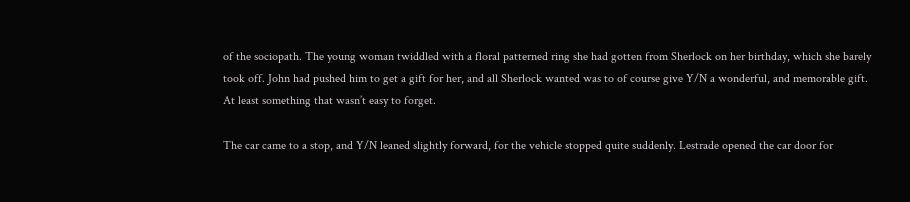of the sociopath. The young woman twiddled with a floral patterned ring she had gotten from Sherlock on her birthday, which she barely took off. John had pushed him to get a gift for her, and all Sherlock wanted was to of course give Y/N a wonderful, and memorable gift. At least something that wasn’t easy to forget.

The car came to a stop, and Y/N leaned slightly forward, for the vehicle stopped quite suddenly. Lestrade opened the car door for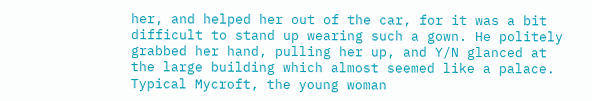her, and helped her out of the car, for it was a bit difficult to stand up wearing such a gown. He politely grabbed her hand, pulling her up, and Y/N glanced at the large building which almost seemed like a palace. Typical Mycroft, the young woman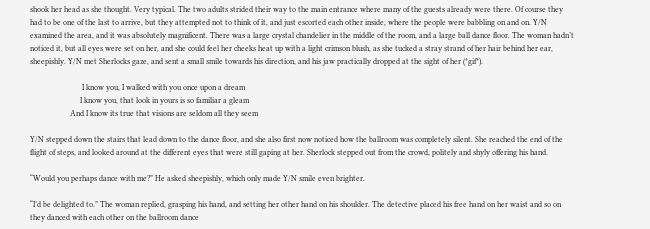shook her head as she thought. Very typical. The two adults strided their way to the main entrance where many of the guests already were there. Of course they had to be one of the last to arrive, but they attempted not to think of it, and just escorted each other inside, where the people were babbling on and on. Y/N examined the area, and it was absolutely magnificent. There was a large crystal chandelier in the middle of the room, and a large ball dance floor. The woman hadn’t noticed it, but all eyes were set on her, and she could feel her cheeks heat up with a light crimson blush, as she tucked a stray strand of her hair behind her ear, sheepishly. Y/N met Sherlocks gaze, and sent a small smile towards his direction, and his jaw practically dropped at the sight of her (*gif*).

                          I know you, I walked with you once upon a dream
                         I know you, that look in yours is so familiar a gleam
                    And I know its true that visions are seldom all they seem

Y/N stepped down the stairs that lead down to the dance floor, and she also first now noticed how the ballroom was completely silent. She reached the end of the flight of steps, and looked around at the different eyes that were still gaping at her. Sherlock stepped out from the crowd, politely and shyly offering his hand.

“Would you perhaps dance with me?” He asked sheepishly, which only made Y/N smile even brighter.

“I’d be delighted to.” The woman replied, grasping his hand, and setting her other hand on his shoulder. The detective placed his free hand on her waist and so on they danced with each other on the ballroom dance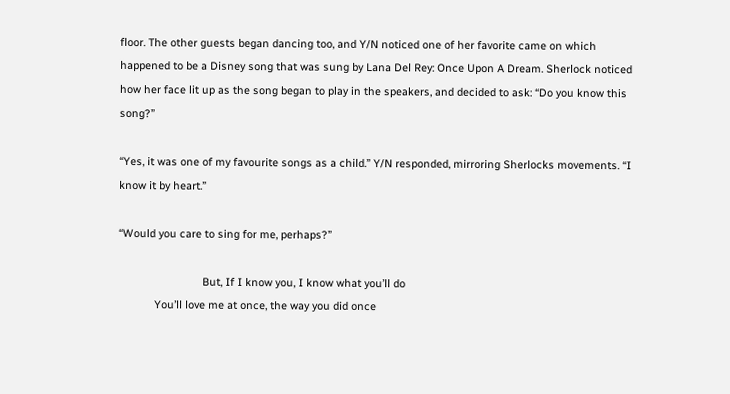floor. The other guests began dancing too, and Y/N noticed one of her favorite came on which happened to be a Disney song that was sung by Lana Del Rey: Once Upon A Dream. Sherlock noticed how her face lit up as the song began to play in the speakers, and decided to ask: “Do you know this song?”

“Yes, it was one of my favourite songs as a child.” Y/N responded, mirroring Sherlocks movements. “I know it by heart.”

“Would you care to sing for me, perhaps?”

                            But, If I know you, I know what you’ll do
            You’ll love me at once, the way you did once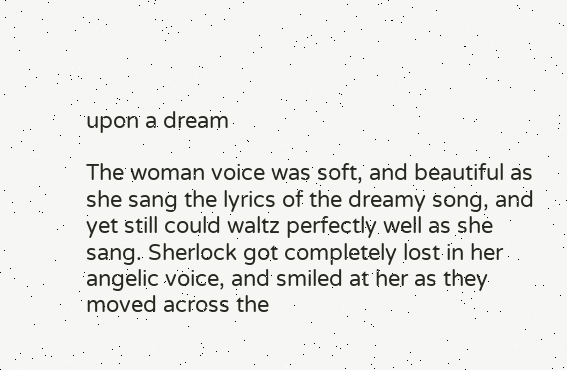upon a dream

The woman voice was soft, and beautiful as she sang the lyrics of the dreamy song, and yet still could waltz perfectly well as she sang. Sherlock got completely lost in her angelic voice, and smiled at her as they moved across the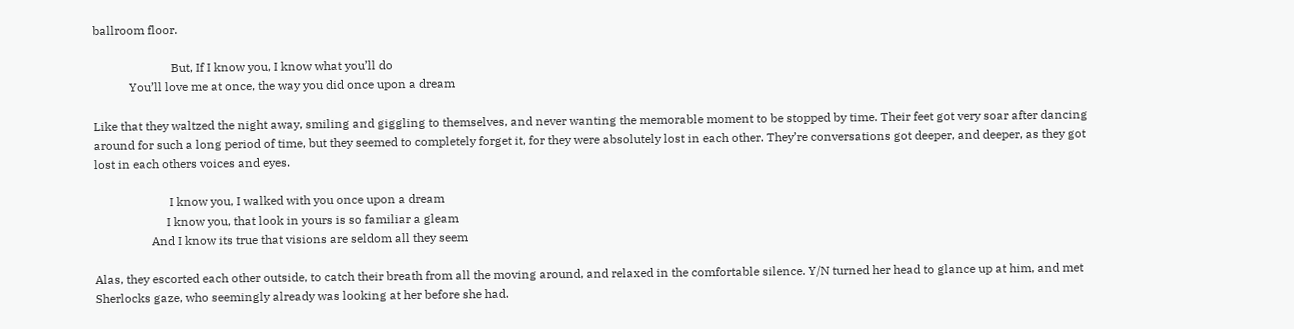ballroom floor.

                          But, If I know you, I know what you’ll do
            You’ll love me at once, the way you did once upon a dream

Like that they waltzed the night away, smiling and giggling to themselves, and never wanting the memorable moment to be stopped by time. Their feet got very soar after dancing around for such a long period of time, but they seemed to completely forget it, for they were absolutely lost in each other. They’re conversations got deeper, and deeper, as they got lost in each others voices and eyes.

                         I know you, I walked with you once upon a dream
                        I know you, that look in yours is so familiar a gleam
                   And I know its true that visions are seldom all they seem

Alas, they escorted each other outside, to catch their breath from all the moving around, and relaxed in the comfortable silence. Y/N turned her head to glance up at him, and met Sherlocks gaze, who seemingly already was looking at her before she had.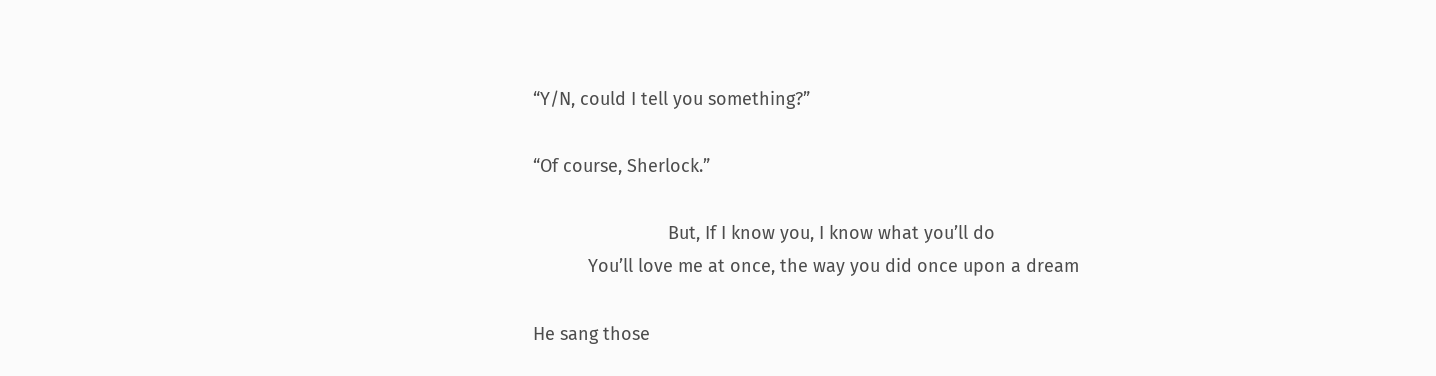“Y/N, could I tell you something?”

“Of course, Sherlock.”

                           But, If I know you, I know what you’ll do
           You’ll love me at once, the way you did once upon a dream

He sang those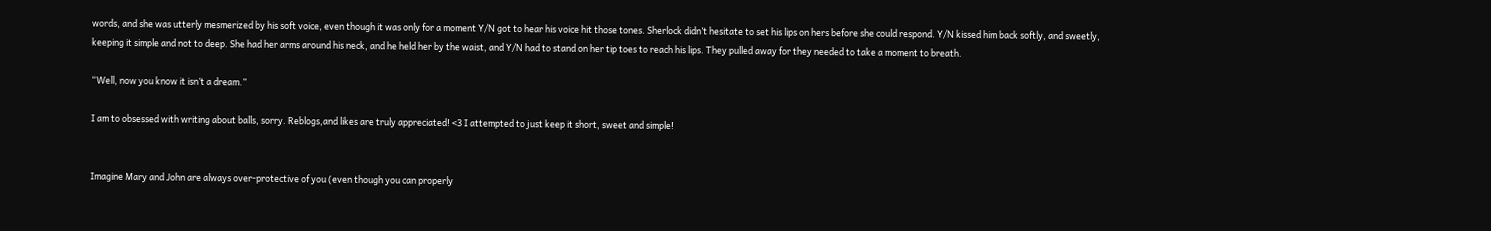words, and she was utterly mesmerized by his soft voice, even though it was only for a moment Y/N got to hear his voice hit those tones. Sherlock didn’t hesitate to set his lips on hers before she could respond. Y/N kissed him back softly, and sweetly, keeping it simple and not to deep. She had her arms around his neck, and he held her by the waist, and Y/N had to stand on her tip toes to reach his lips. They pulled away for they needed to take a moment to breath.

“Well, now you know it isn’t a dream.”

I am to obsessed with writing about balls, sorry. Reblogs,and likes are truly appreciated! <3 I attempted to just keep it short, sweet and simple!


Imagine Mary and John are always over-protective of you (even though you can properly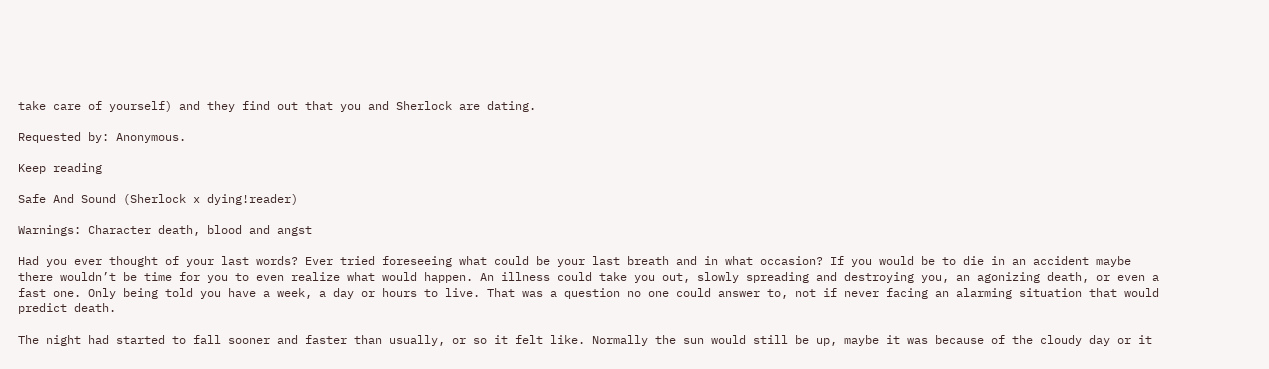take care of yourself) and they find out that you and Sherlock are dating.

Requested by: Anonymous.

Keep reading

Safe And Sound (Sherlock x dying!reader)

Warnings: Character death, blood and angst

Had you ever thought of your last words? Ever tried foreseeing what could be your last breath and in what occasion? If you would be to die in an accident maybe there wouldn’t be time for you to even realize what would happen. An illness could take you out, slowly spreading and destroying you, an agonizing death, or even a fast one. Only being told you have a week, a day or hours to live. That was a question no one could answer to, not if never facing an alarming situation that would predict death.

The night had started to fall sooner and faster than usually, or so it felt like. Normally the sun would still be up, maybe it was because of the cloudy day or it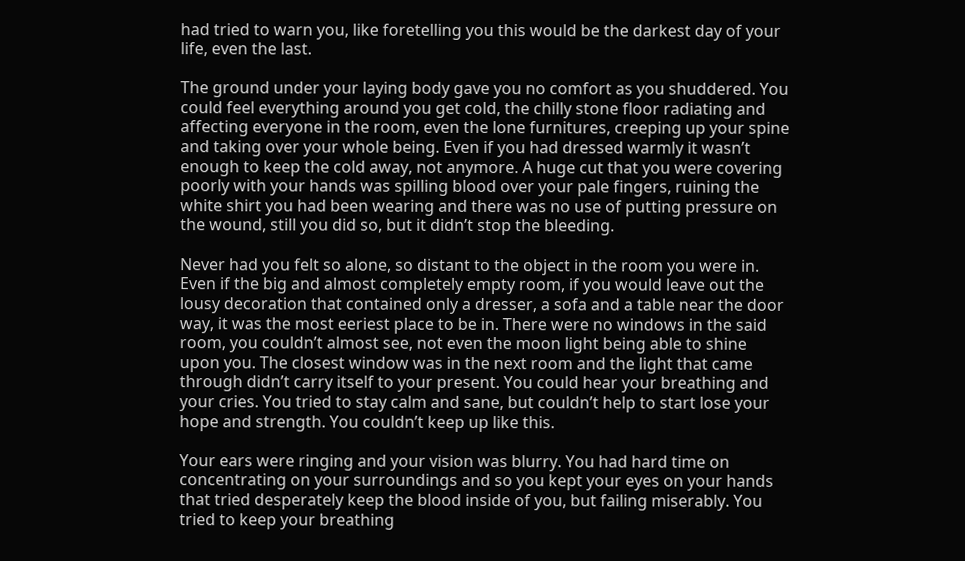had tried to warn you, like foretelling you this would be the darkest day of your life, even the last.

The ground under your laying body gave you no comfort as you shuddered. You could feel everything around you get cold, the chilly stone floor radiating and affecting everyone in the room, even the lone furnitures, creeping up your spine and taking over your whole being. Even if you had dressed warmly it wasn’t enough to keep the cold away, not anymore. A huge cut that you were covering poorly with your hands was spilling blood over your pale fingers, ruining the white shirt you had been wearing and there was no use of putting pressure on the wound, still you did so, but it didn’t stop the bleeding.

Never had you felt so alone, so distant to the object in the room you were in. Even if the big and almost completely empty room, if you would leave out the lousy decoration that contained only a dresser, a sofa and a table near the door way, it was the most eeriest place to be in. There were no windows in the said room, you couldn’t almost see, not even the moon light being able to shine upon you. The closest window was in the next room and the light that came through didn’t carry itself to your present. You could hear your breathing and your cries. You tried to stay calm and sane, but couldn’t help to start lose your hope and strength. You couldn’t keep up like this.

Your ears were ringing and your vision was blurry. You had hard time on concentrating on your surroundings and so you kept your eyes on your hands that tried desperately keep the blood inside of you, but failing miserably. You tried to keep your breathing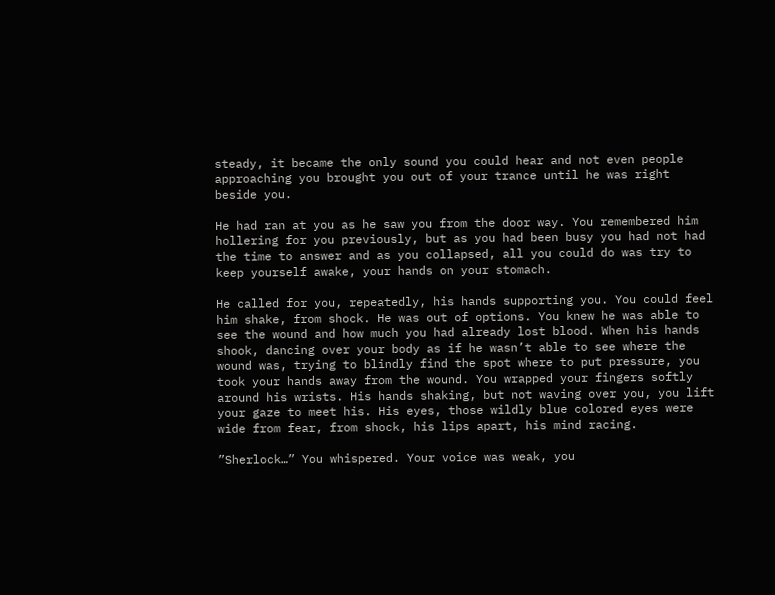steady, it became the only sound you could hear and not even people approaching you brought you out of your trance until he was right beside you.

He had ran at you as he saw you from the door way. You remembered him hollering for you previously, but as you had been busy you had not had the time to answer and as you collapsed, all you could do was try to keep yourself awake, your hands on your stomach.

He called for you, repeatedly, his hands supporting you. You could feel him shake, from shock. He was out of options. You knew he was able to see the wound and how much you had already lost blood. When his hands shook, dancing over your body as if he wasn’t able to see where the wound was, trying to blindly find the spot where to put pressure, you took your hands away from the wound. You wrapped your fingers softly around his wrists. His hands shaking, but not waving over you, you lift your gaze to meet his. His eyes, those wildly blue colored eyes were wide from fear, from shock, his lips apart, his mind racing.

”Sherlock…” You whispered. Your voice was weak, you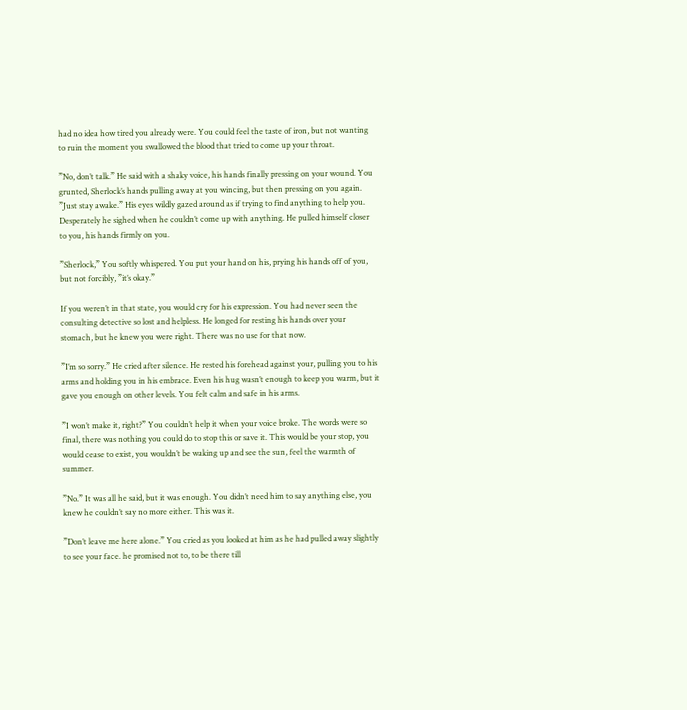had no idea how tired you already were. You could feel the taste of iron, but not wanting to ruin the moment you swallowed the blood that tried to come up your throat.

”No, don’t talk.” He said with a shaky voice, his hands finally pressing on your wound. You grunted, Sherlock’s hands pulling away at you wincing, but then pressing on you again. ”Just stay awake.” His eyes wildly gazed around as if trying to find anything to help you. Desperately he sighed when he couldn’t come up with anything. He pulled himself closer to you, his hands firmly on you.

”Sherlock,” You softly whispered. You put your hand on his, prying his hands off of you, but not forcibly, ”it’s okay.”

If you weren’t in that state, you would cry for his expression. You had never seen the consulting detective so lost and helpless. He longed for resting his hands over your stomach, but he knew you were right. There was no use for that now.

”I’m so sorry.” He cried after silence. He rested his forehead against your, pulling you to his arms and holding you in his embrace. Even his hug wasn’t enough to keep you warm, but it gave you enough on other levels. You felt calm and safe in his arms.

”I won’t make it, right?” You couldn’t help it when your voice broke. The words were so final, there was nothing you could do to stop this or save it. This would be your stop, you would cease to exist, you wouldn’t be waking up and see the sun, feel the warmth of summer.

”No.” It was all he said, but it was enough. You didn’t need him to say anything else, you knew he couldn’t say no more either. This was it.

”Don’t leave me here alone.” You cried as you looked at him as he had pulled away slightly to see your face. he promised not to, to be there till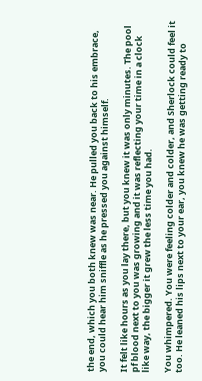the end, which you both knew was near. He pulled you back to his embrace, you could hear him sniffle as he pressed you against himself.

It felt like hours as you lay there, but you knew it was only minutes. The pool pf blood next to you was growing and it was reflecting your time in a clock like way, the bigger it grew the less time you had.

You whimpered. You were feeling colder and colder, and Sherlock could feel it too. He leaned his lips next to your ear, you knew he was getting ready to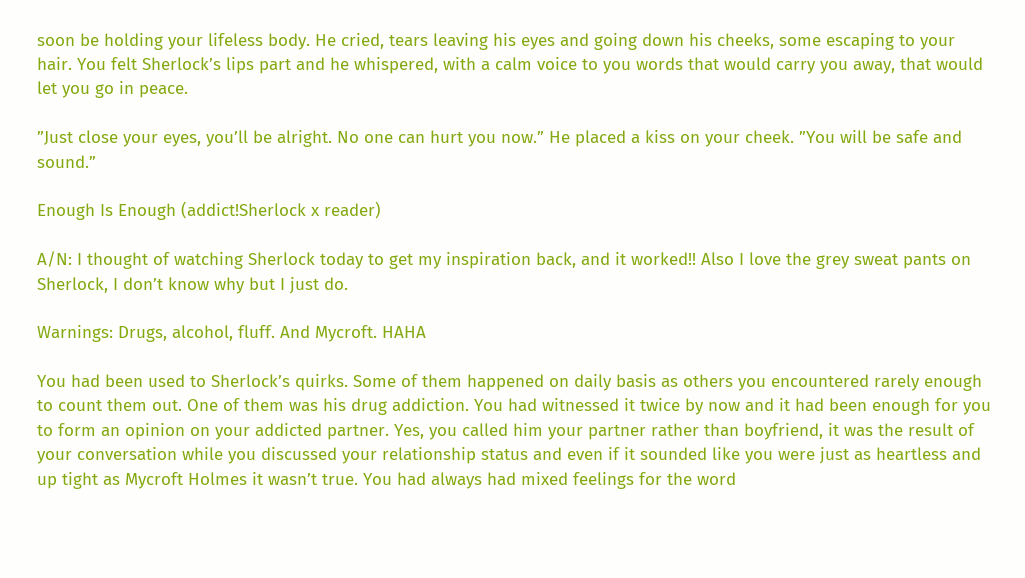soon be holding your lifeless body. He cried, tears leaving his eyes and going down his cheeks, some escaping to your hair. You felt Sherlock’s lips part and he whispered, with a calm voice to you words that would carry you away, that would let you go in peace.

”Just close your eyes, you’ll be alright. No one can hurt you now.” He placed a kiss on your cheek. ”You will be safe and sound.”

Enough Is Enough (addict!Sherlock x reader)

A/N: I thought of watching Sherlock today to get my inspiration back, and it worked!! Also I love the grey sweat pants on Sherlock, I don’t know why but I just do.

Warnings: Drugs, alcohol, fluff. And Mycroft. HAHA

You had been used to Sherlock’s quirks. Some of them happened on daily basis as others you encountered rarely enough to count them out. One of them was his drug addiction. You had witnessed it twice by now and it had been enough for you to form an opinion on your addicted partner. Yes, you called him your partner rather than boyfriend, it was the result of your conversation while you discussed your relationship status and even if it sounded like you were just as heartless and up tight as Mycroft Holmes it wasn’t true. You had always had mixed feelings for the word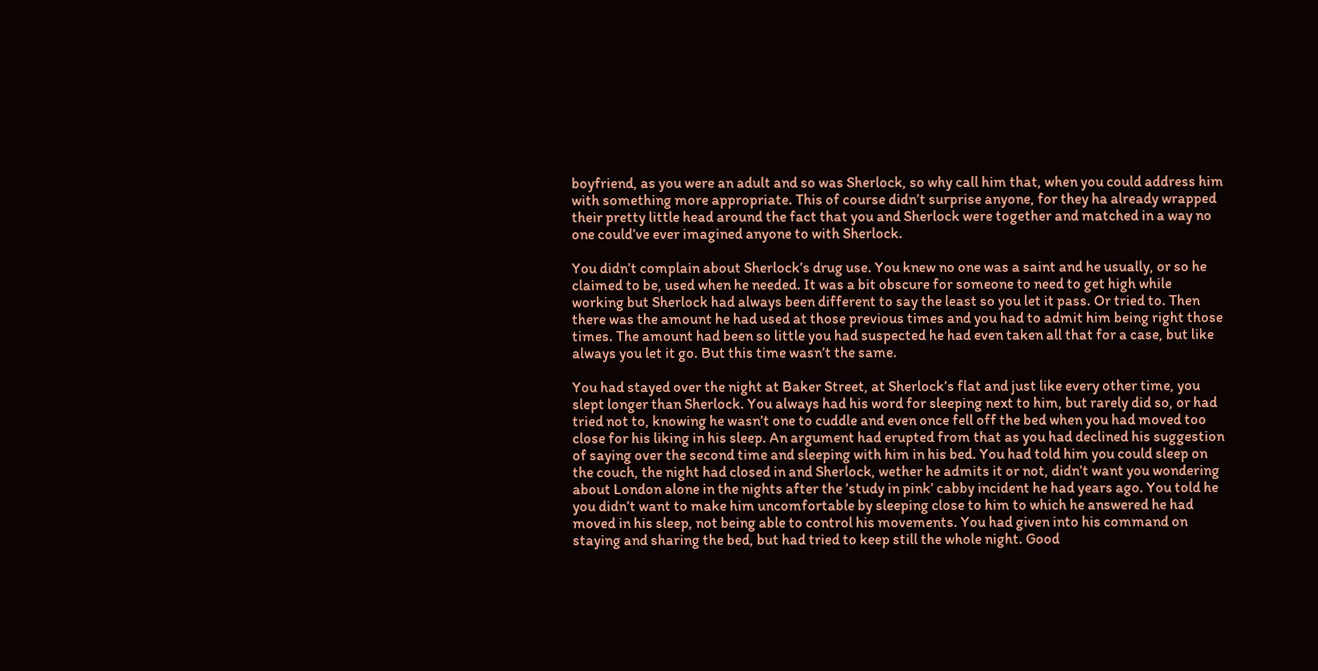boyfriend, as you were an adult and so was Sherlock, so why call him that, when you could address him with something more appropriate. This of course didn’t surprise anyone, for they ha already wrapped their pretty little head around the fact that you and Sherlock were together and matched in a way no one could’ve ever imagined anyone to with Sherlock.

You didn’t complain about Sherlock’s drug use. You knew no one was a saint and he usually, or so he claimed to be, used when he needed. It was a bit obscure for someone to need to get high while working but Sherlock had always been different to say the least so you let it pass. Or tried to. Then there was the amount he had used at those previous times and you had to admit him being right those times. The amount had been so little you had suspected he had even taken all that for a case, but like always you let it go. But this time wasn’t the same.

You had stayed over the night at Baker Street, at Sherlock’s flat and just like every other time, you slept longer than Sherlock. You always had his word for sleeping next to him, but rarely did so, or had tried not to, knowing he wasn’t one to cuddle and even once fell off the bed when you had moved too close for his liking in his sleep. An argument had erupted from that as you had declined his suggestion of saying over the second time and sleeping with him in his bed. You had told him you could sleep on the couch, the night had closed in and Sherlock, wether he admits it or not, didn’t want you wondering about London alone in the nights after the ’study in pink’ cabby incident he had years ago. You told he you didn’t want to make him uncomfortable by sleeping close to him to which he answered he had moved in his sleep, not being able to control his movements. You had given into his command on staying and sharing the bed, but had tried to keep still the whole night. Good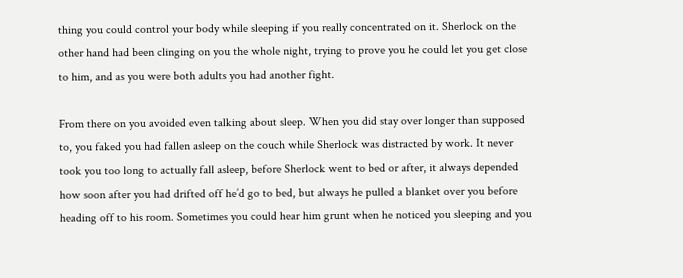thing you could control your body while sleeping if you really concentrated on it. Sherlock on the other hand had been clinging on you the whole night, trying to prove you he could let you get close to him, and as you were both adults you had another fight.

From there on you avoided even talking about sleep. When you did stay over longer than supposed to, you faked you had fallen asleep on the couch while Sherlock was distracted by work. It never took you too long to actually fall asleep, before Sherlock went to bed or after, it always depended how soon after you had drifted off he’d go to bed, but always he pulled a blanket over you before heading off to his room. Sometimes you could hear him grunt when he noticed you sleeping and you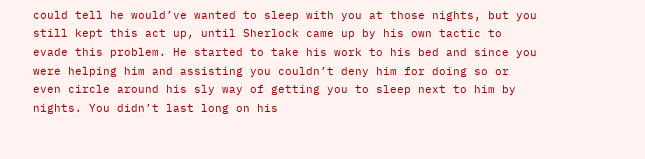could tell he would’ve wanted to sleep with you at those nights, but you still kept this act up, until Sherlock came up by his own tactic to evade this problem. He started to take his work to his bed and since you were helping him and assisting you couldn’t deny him for doing so or even circle around his sly way of getting you to sleep next to him by nights. You didn’t last long on his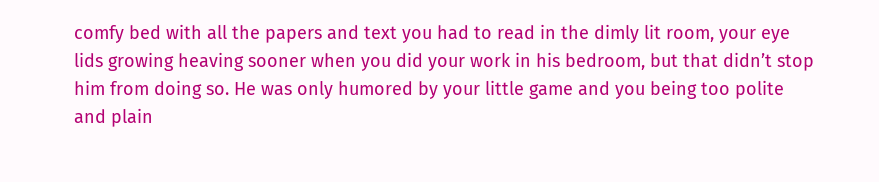comfy bed with all the papers and text you had to read in the dimly lit room, your eye lids growing heaving sooner when you did your work in his bedroom, but that didn’t stop him from doing so. He was only humored by your little game and you being too polite and plain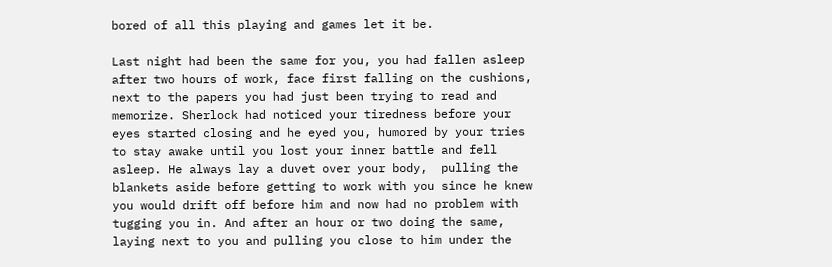bored of all this playing and games let it be.

Last night had been the same for you, you had fallen asleep after two hours of work, face first falling on the cushions, next to the papers you had just been trying to read and memorize. Sherlock had noticed your tiredness before your eyes started closing and he eyed you, humored by your tries to stay awake until you lost your inner battle and fell asleep. He always lay a duvet over your body,  pulling the blankets aside before getting to work with you since he knew you would drift off before him and now had no problem with tugging you in. And after an hour or two doing the same, laying next to you and pulling you close to him under the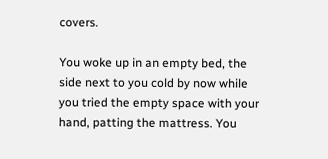covers.

You woke up in an empty bed, the side next to you cold by now while you tried the empty space with your hand, patting the mattress. You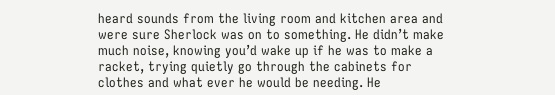heard sounds from the living room and kitchen area and were sure Sherlock was on to something. He didn’t make much noise, knowing you’d wake up if he was to make a racket, trying quietly go through the cabinets for clothes and what ever he would be needing. He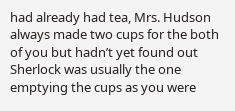had already had tea, Mrs. Hudson always made two cups for the both of you but hadn’t yet found out Sherlock was usually the one emptying the cups as you were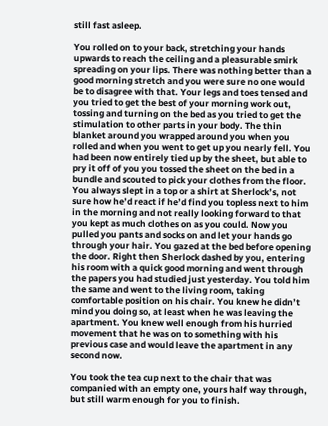still fast asleep.

You rolled on to your back, stretching your hands upwards to reach the ceiling and a pleasurable smirk spreading on your lips. There was nothing better than a good morning stretch and you were sure no one would be to disagree with that. Your legs and toes tensed and you tried to get the best of your morning work out, tossing and turning on the bed as you tried to get the stimulation to other parts in your body. The thin blanket around you wrapped around you when you rolled and when you went to get up you nearly fell. You had been now entirely tied up by the sheet, but able to pry it off of you you tossed the sheet on the bed in a bundle and scouted to pick your clothes from the floor. You always slept in a top or a shirt at Sherlock’s, not sure how he’d react if he’d find you topless next to him in the morning and not really looking forward to that you kept as much clothes on as you could. Now you pulled you pants and socks on and let your hands go through your hair. You gazed at the bed before opening the door. Right then Sherlock dashed by you, entering his room with a quick good morning and went through the papers you had studied just yesterday. You told him the same and went to the living room, taking comfortable position on his chair. You knew he didn’t mind you doing so, at least when he was leaving the apartment. You knew well enough from his hurried movement that he was on to something with his previous case and would leave the apartment in any second now.

You took the tea cup next to the chair that was companied with an empty one, yours half way through, but still warm enough for you to finish.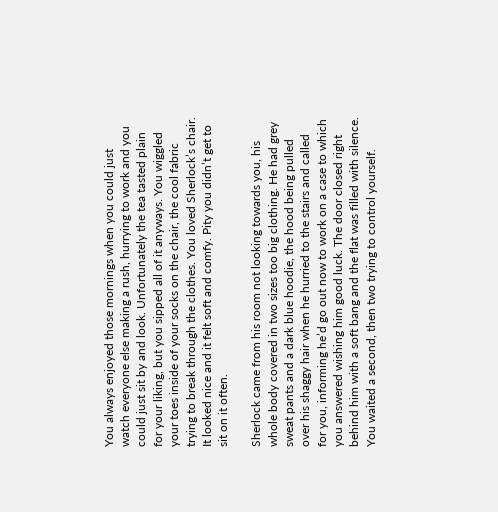You always enjoyed those mornings when you could just watch everyone else making a rush, hurrying to work and you could just sit by and look. Unfortunately the tea tasted plain for your liking, but you sipped all of it anyways. You wiggled your toes inside of your socks on the chair, the cool fabric trying to break through the clothes. You loved Sherlock’s chair. It looked nice and it felt soft and comfy. Pity you didn’t get to sit on it often.

Sherlock came from his room not looking towards you, his whole body covered in two sizes too big clothing. He had grey sweat pants and a dark blue hoodie, the hood being pulled over his shaggy hair when he hurried to the stairs and called for you, informing he’d go out now to work on a case to which you answered wishing him good luck. The door closed right behind him with a soft bang and the flat was filled with silence. You waited a second, then two trying to control yourself.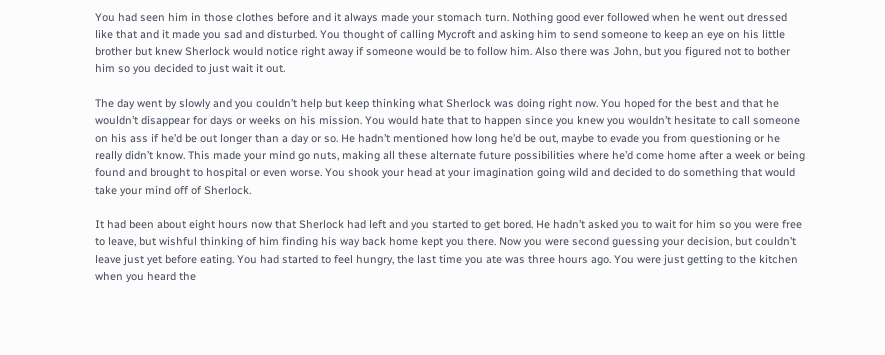You had seen him in those clothes before and it always made your stomach turn. Nothing good ever followed when he went out dressed like that and it made you sad and disturbed. You thought of calling Mycroft and asking him to send someone to keep an eye on his little brother but knew Sherlock would notice right away if someone would be to follow him. Also there was John, but you figured not to bother him so you decided to just wait it out.

The day went by slowly and you couldn’t help but keep thinking what Sherlock was doing right now. You hoped for the best and that he wouldn’t disappear for days or weeks on his mission. You would hate that to happen since you knew you wouldn’t hesitate to call someone on his ass if he’d be out longer than a day or so. He hadn’t mentioned how long he’d be out, maybe to evade you from questioning or he really didn’t know. This made your mind go nuts, making all these alternate future possibilities where he’d come home after a week or being found and brought to hospital or even worse. You shook your head at your imagination going wild and decided to do something that would take your mind off of Sherlock.

It had been about eight hours now that Sherlock had left and you started to get bored. He hadn’t asked you to wait for him so you were free to leave, but wishful thinking of him finding his way back home kept you there. Now you were second guessing your decision, but couldn’t leave just yet before eating. You had started to feel hungry, the last time you ate was three hours ago. You were just getting to the kitchen when you heard the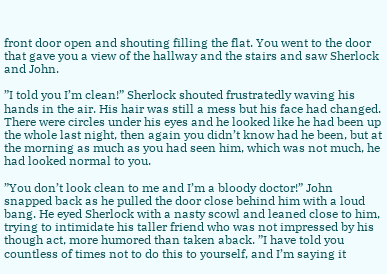front door open and shouting filling the flat. You went to the door that gave you a view of the hallway and the stairs and saw Sherlock and John.

”I told you I’m clean!” Sherlock shouted frustratedly waving his hands in the air. His hair was still a mess but his face had changed. There were circles under his eyes and he looked like he had been up the whole last night, then again you didn’t know had he been, but at the morning as much as you had seen him, which was not much, he had looked normal to you.

”You don’t look clean to me and I’m a bloody doctor!” John snapped back as he pulled the door close behind him with a loud bang. He eyed Sherlock with a nasty scowl and leaned close to him, trying to intimidate his taller friend who was not impressed by his though act, more humored than taken aback. ”I have told you countless of times not to do this to yourself, and I’m saying it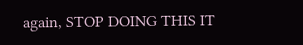again, STOP DOING THIS IT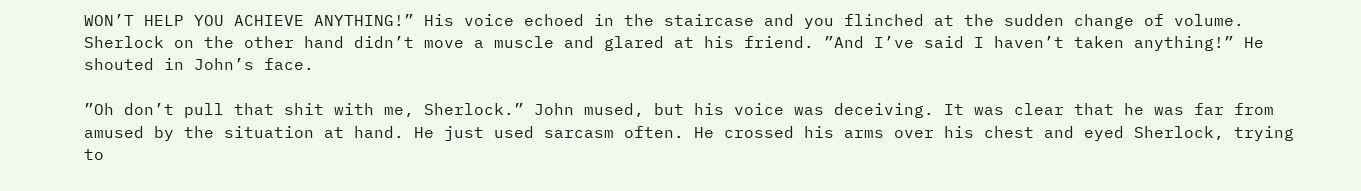WON’T HELP YOU ACHIEVE ANYTHING!” His voice echoed in the staircase and you flinched at the sudden change of volume. Sherlock on the other hand didn’t move a muscle and glared at his friend. ”And I’ve said I haven’t taken anything!” He shouted in John’s face.

”Oh don’t pull that shit with me, Sherlock.” John mused, but his voice was deceiving. It was clear that he was far from amused by the situation at hand. He just used sarcasm often. He crossed his arms over his chest and eyed Sherlock, trying to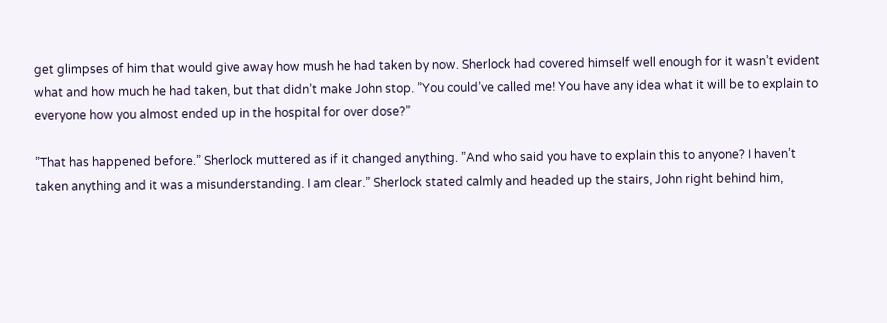get glimpses of him that would give away how mush he had taken by now. Sherlock had covered himself well enough for it wasn’t evident what and how much he had taken, but that didn’t make John stop. ”You could’ve called me! You have any idea what it will be to explain to everyone how you almost ended up in the hospital for over dose?”

”That has happened before.” Sherlock muttered as if it changed anything. ”And who said you have to explain this to anyone? I haven’t taken anything and it was a misunderstanding. I am clear.” Sherlock stated calmly and headed up the stairs, John right behind him,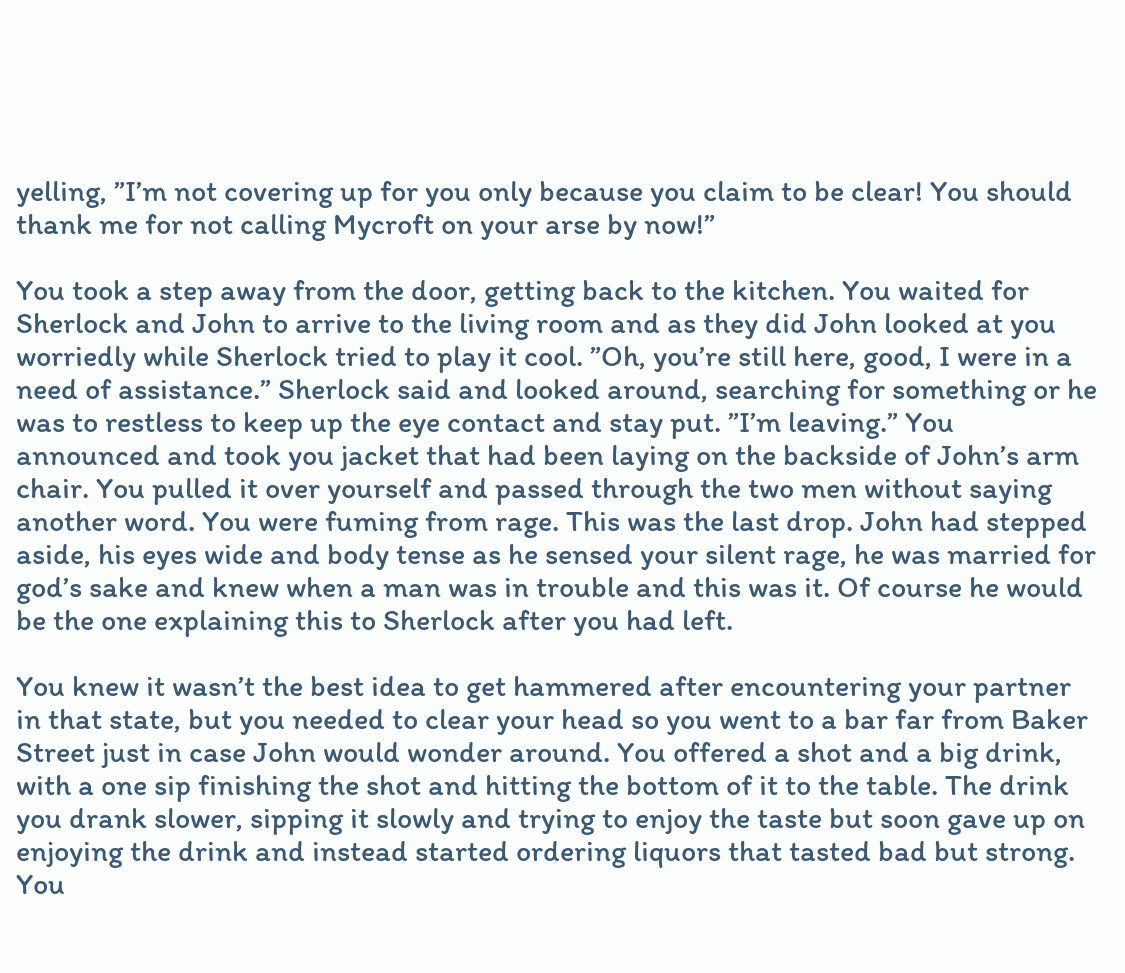yelling, ”I’m not covering up for you only because you claim to be clear! You should thank me for not calling Mycroft on your arse by now!”

You took a step away from the door, getting back to the kitchen. You waited for Sherlock and John to arrive to the living room and as they did John looked at you worriedly while Sherlock tried to play it cool. ”Oh, you’re still here, good, I were in a need of assistance.” Sherlock said and looked around, searching for something or he was to restless to keep up the eye contact and stay put. ”I’m leaving.” You announced and took you jacket that had been laying on the backside of John’s arm chair. You pulled it over yourself and passed through the two men without saying another word. You were fuming from rage. This was the last drop. John had stepped aside, his eyes wide and body tense as he sensed your silent rage, he was married for god’s sake and knew when a man was in trouble and this was it. Of course he would be the one explaining this to Sherlock after you had left.

You knew it wasn’t the best idea to get hammered after encountering your partner in that state, but you needed to clear your head so you went to a bar far from Baker Street just in case John would wonder around. You offered a shot and a big drink, with a one sip finishing the shot and hitting the bottom of it to the table. The drink you drank slower, sipping it slowly and trying to enjoy the taste but soon gave up on enjoying the drink and instead started ordering liquors that tasted bad but strong. You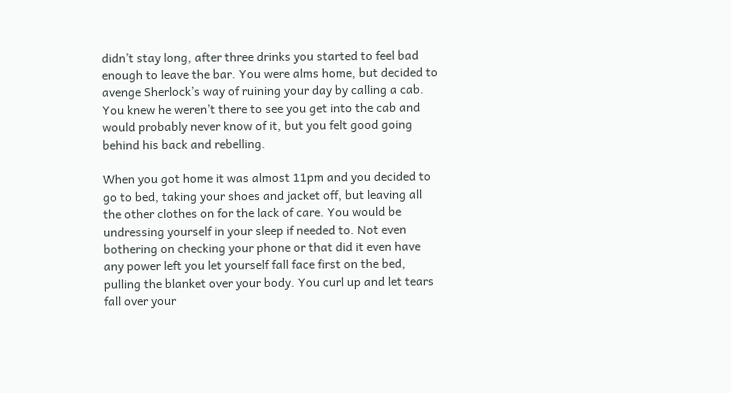didn’t stay long, after three drinks you started to feel bad enough to leave the bar. You were alms home, but decided to avenge Sherlock’s way of ruining your day by calling a cab. You knew he weren’t there to see you get into the cab and would probably never know of it, but you felt good going behind his back and rebelling.

When you got home it was almost 11pm and you decided to go to bed, taking your shoes and jacket off, but leaving all the other clothes on for the lack of care. You would be undressing yourself in your sleep if needed to. Not even bothering on checking your phone or that did it even have any power left you let yourself fall face first on the bed, pulling the blanket over your body. You curl up and let tears fall over your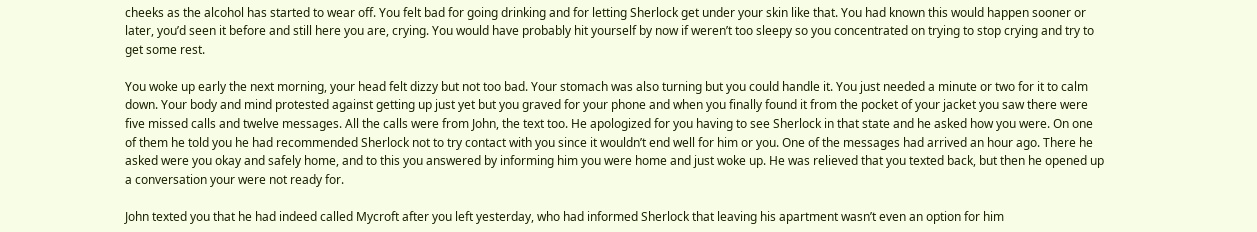cheeks as the alcohol has started to wear off. You felt bad for going drinking and for letting Sherlock get under your skin like that. You had known this would happen sooner or later, you’d seen it before and still here you are, crying. You would have probably hit yourself by now if weren’t too sleepy so you concentrated on trying to stop crying and try to get some rest.

You woke up early the next morning, your head felt dizzy but not too bad. Your stomach was also turning but you could handle it. You just needed a minute or two for it to calm down. Your body and mind protested against getting up just yet but you graved for your phone and when you finally found it from the pocket of your jacket you saw there were five missed calls and twelve messages. All the calls were from John, the text too. He apologized for you having to see Sherlock in that state and he asked how you were. On one of them he told you he had recommended Sherlock not to try contact with you since it wouldn’t end well for him or you. One of the messages had arrived an hour ago. There he asked were you okay and safely home, and to this you answered by informing him you were home and just woke up. He was relieved that you texted back, but then he opened up a conversation your were not ready for.

John texted you that he had indeed called Mycroft after you left yesterday, who had informed Sherlock that leaving his apartment wasn’t even an option for him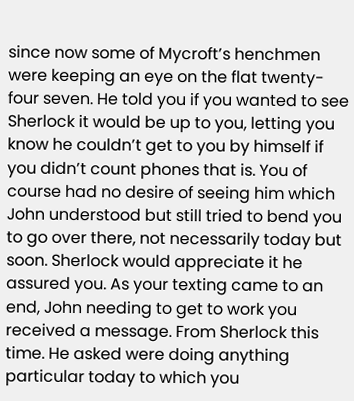since now some of Mycroft’s henchmen were keeping an eye on the flat twenty-four seven. He told you if you wanted to see Sherlock it would be up to you, letting you know he couldn’t get to you by himself if you didn’t count phones that is. You of course had no desire of seeing him which John understood but still tried to bend you to go over there, not necessarily today but soon. Sherlock would appreciate it he assured you. As your texting came to an end, John needing to get to work you received a message. From Sherlock this time. He asked were doing anything particular today to which you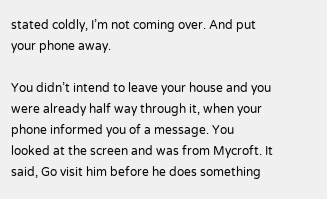stated coldly, I’m not coming over. And put your phone away.

You didn’t intend to leave your house and you were already half way through it, when your phone informed you of a message. You looked at the screen and was from Mycroft. It said, Go visit him before he does something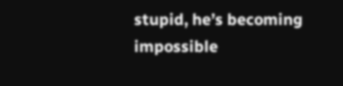stupid, he’s becoming impossible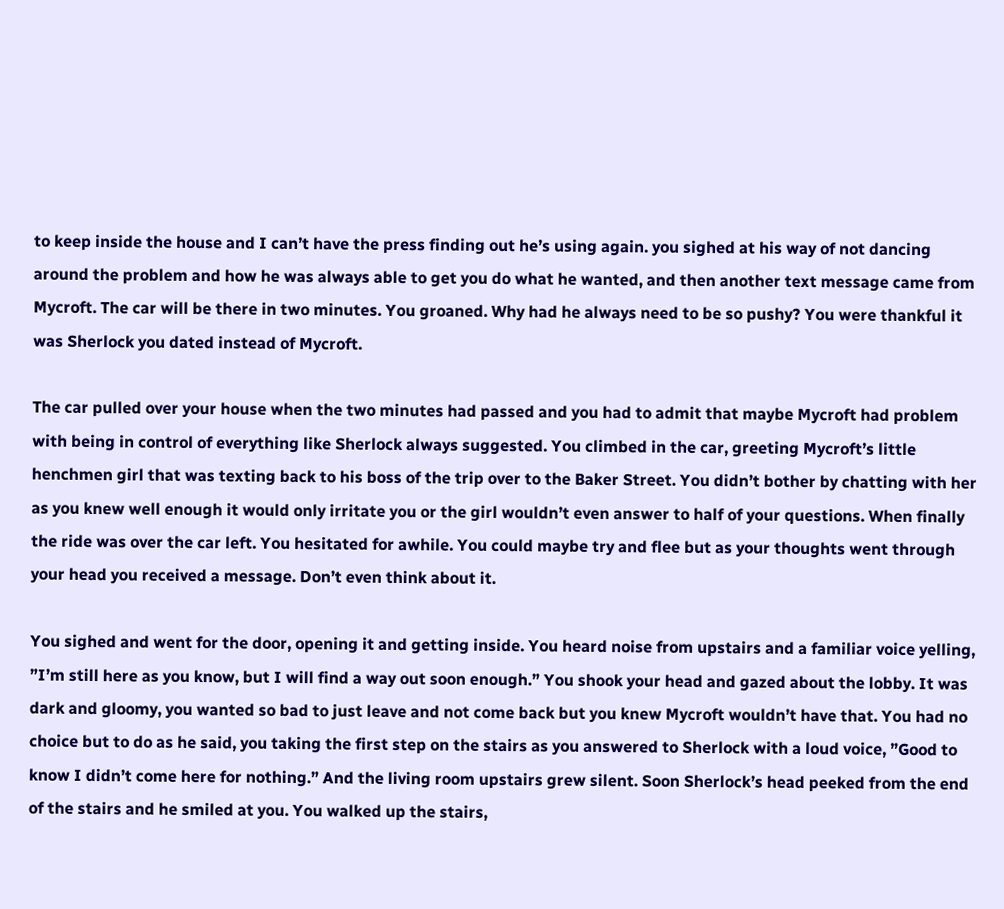to keep inside the house and I can’t have the press finding out he’s using again. you sighed at his way of not dancing around the problem and how he was always able to get you do what he wanted, and then another text message came from Mycroft. The car will be there in two minutes. You groaned. Why had he always need to be so pushy? You were thankful it was Sherlock you dated instead of Mycroft.

The car pulled over your house when the two minutes had passed and you had to admit that maybe Mycroft had problem with being in control of everything like Sherlock always suggested. You climbed in the car, greeting Mycroft’s little henchmen girl that was texting back to his boss of the trip over to the Baker Street. You didn’t bother by chatting with her as you knew well enough it would only irritate you or the girl wouldn’t even answer to half of your questions. When finally the ride was over the car left. You hesitated for awhile. You could maybe try and flee but as your thoughts went through your head you received a message. Don’t even think about it.

You sighed and went for the door, opening it and getting inside. You heard noise from upstairs and a familiar voice yelling, ”I’m still here as you know, but I will find a way out soon enough.” You shook your head and gazed about the lobby. It was dark and gloomy, you wanted so bad to just leave and not come back but you knew Mycroft wouldn’t have that. You had no choice but to do as he said, you taking the first step on the stairs as you answered to Sherlock with a loud voice, ”Good to know I didn’t come here for nothing.” And the living room upstairs grew silent. Soon Sherlock’s head peeked from the end of the stairs and he smiled at you. You walked up the stairs,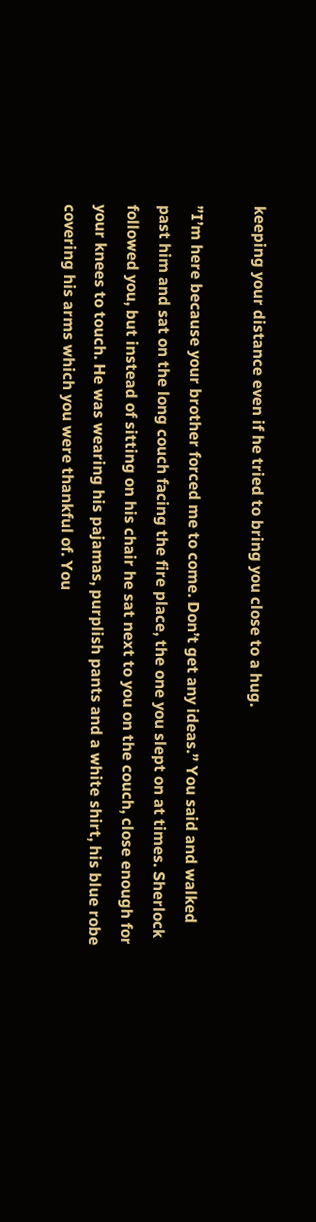keeping your distance even if he tried to bring you close to a hug.

”I’m here because your brother forced me to come. Don’t get any ideas.” You said and walked past him and sat on the long couch facing the fire place, the one you slept on at times. Sherlock followed you, but instead of sitting on his chair he sat next to you on the couch, close enough for your knees to touch. He was wearing his pajamas, purplish pants and a white shirt, his blue robe covering his arms which you were thankful of. You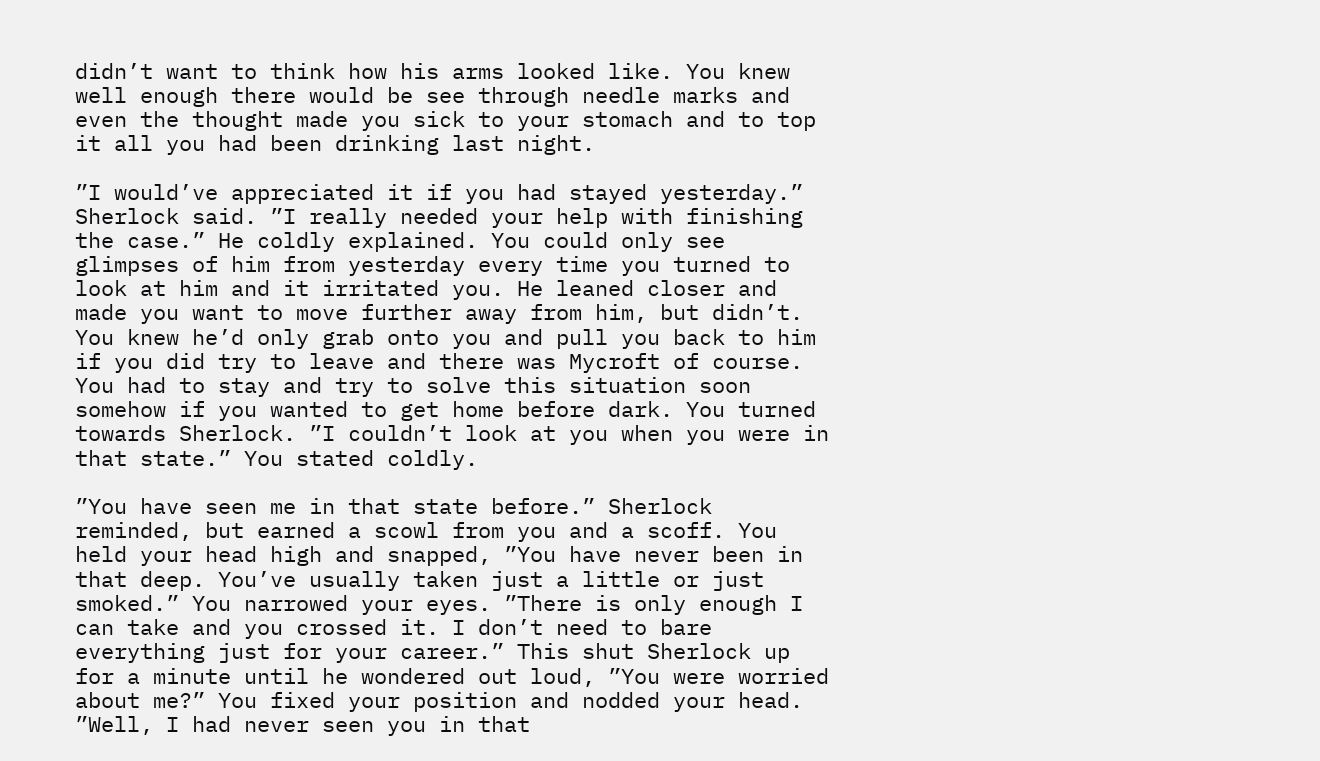didn’t want to think how his arms looked like. You knew well enough there would be see through needle marks and even the thought made you sick to your stomach and to top it all you had been drinking last night.

”I would’ve appreciated it if you had stayed yesterday.” Sherlock said. ”I really needed your help with finishing the case.” He coldly explained. You could only see glimpses of him from yesterday every time you turned to look at him and it irritated you. He leaned closer and made you want to move further away from him, but didn’t. You knew he’d only grab onto you and pull you back to him if you did try to leave and there was Mycroft of course. You had to stay and try to solve this situation soon somehow if you wanted to get home before dark. You turned towards Sherlock. ”I couldn’t look at you when you were in that state.” You stated coldly.

”You have seen me in that state before.” Sherlock reminded, but earned a scowl from you and a scoff. You held your head high and snapped, ”You have never been in that deep. You’ve usually taken just a little or just smoked.” You narrowed your eyes. ”There is only enough I can take and you crossed it. I don’t need to bare everything just for your career.” This shut Sherlock up for a minute until he wondered out loud, ”You were worried about me?” You fixed your position and nodded your head. ”Well, I had never seen you in that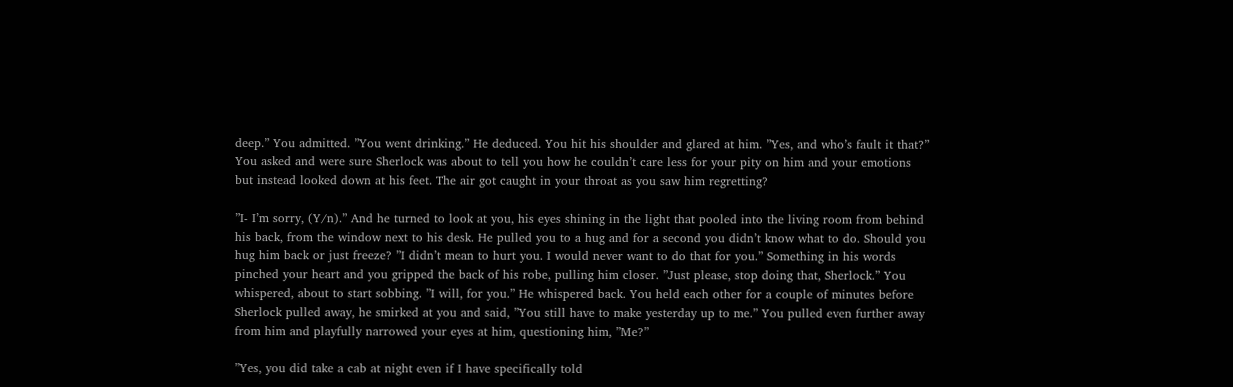deep.” You admitted. ”You went drinking.” He deduced. You hit his shoulder and glared at him. ”Yes, and who’s fault it that?” You asked and were sure Sherlock was about to tell you how he couldn’t care less for your pity on him and your emotions but instead looked down at his feet. The air got caught in your throat as you saw him regretting?

”I- I’m sorry, (Y/n).” And he turned to look at you, his eyes shining in the light that pooled into the living room from behind his back, from the window next to his desk. He pulled you to a hug and for a second you didn’t know what to do. Should you hug him back or just freeze? ”I didn’t mean to hurt you. I would never want to do that for you.” Something in his words pinched your heart and you gripped the back of his robe, pulling him closer. ”Just please, stop doing that, Sherlock.” You whispered, about to start sobbing. ”I will, for you.” He whispered back. You held each other for a couple of minutes before Sherlock pulled away, he smirked at you and said, ”You still have to make yesterday up to me.” You pulled even further away from him and playfully narrowed your eyes at him, questioning him, ”Me?”

”Yes, you did take a cab at night even if I have specifically told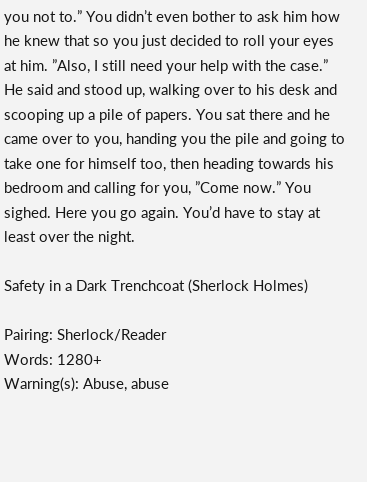you not to.” You didn’t even bother to ask him how he knew that so you just decided to roll your eyes at him. ”Also, I still need your help with the case.” He said and stood up, walking over to his desk and scooping up a pile of papers. You sat there and he came over to you, handing you the pile and going to take one for himself too, then heading towards his bedroom and calling for you, ”Come now.” You sighed. Here you go again. You’d have to stay at least over the night.

Safety in a Dark Trenchcoat (Sherlock Holmes)

Pairing: Sherlock/Reader
Words: 1280+
Warning(s): Abuse, abuse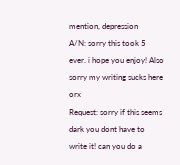mention, depression
A/N: sorry this took 5 ever. i hope you enjoy! Also sorry my writing sucks here orx
Request: sorry if this seems dark you dont have to write it! can you do a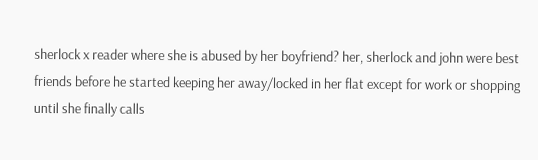sherlock x reader where she is abused by her boyfriend? her, sherlock and john were best friends before he started keeping her away/locked in her flat except for work or shopping until she finally calls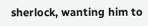sherlock, wanting him to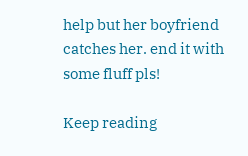help but her boyfriend catches her. end it with some fluff pls!

Keep reading